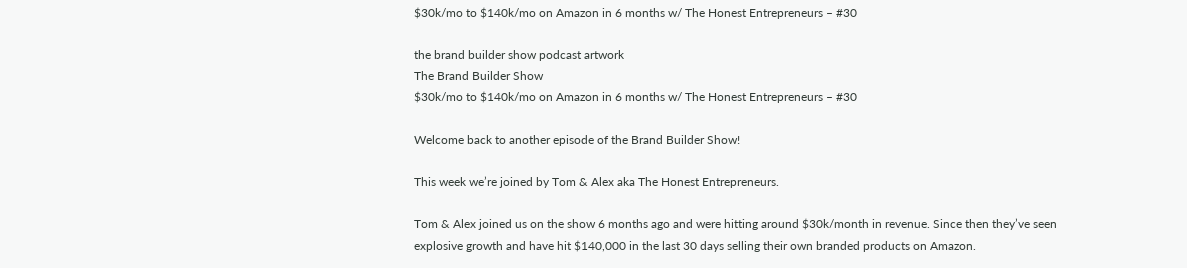$30k/mo to $140k/mo on Amazon in 6 months w/ The Honest Entrepreneurs – #30

the brand builder show podcast artwork
The Brand Builder Show
$30k/mo to $140k/mo on Amazon in 6 months w/ The Honest Entrepreneurs – #30

Welcome back to another episode of the Brand Builder Show!

This week we’re joined by Tom & Alex aka The Honest Entrepreneurs.

Tom & Alex joined us on the show 6 months ago and were hitting around $30k/month in revenue. Since then they’ve seen explosive growth and have hit $140,000 in the last 30 days selling their own branded products on Amazon.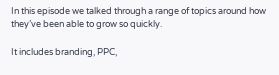In this episode we talked through a range of topics around how they’ve been able to grow so quickly.

It includes branding, PPC,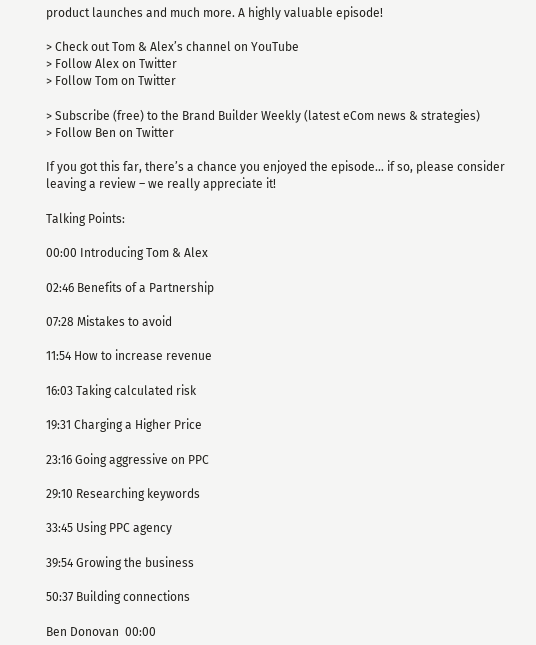product launches and much more. A highly valuable episode!

> Check out Tom & Alex’s channel on YouTube
> Follow Alex on Twitter
> Follow Tom on Twitter

> Subscribe (free) to the Brand Builder Weekly (latest eCom news & strategies)
> Follow Ben on Twitter

If you got this far, there’s a chance you enjoyed the episode… if so, please consider leaving a review – we really appreciate it!

Talking Points:

00:00 Introducing Tom & Alex

02:46 Benefits of a Partnership

07:28 Mistakes to avoid

11:54 How to increase revenue

16:03 Taking calculated risk

19:31 Charging a Higher Price

23:16 Going aggressive on PPC

29:10 Researching keywords

33:45 Using PPC agency

39:54 Growing the business

50:37 Building connections

Ben Donovan  00:00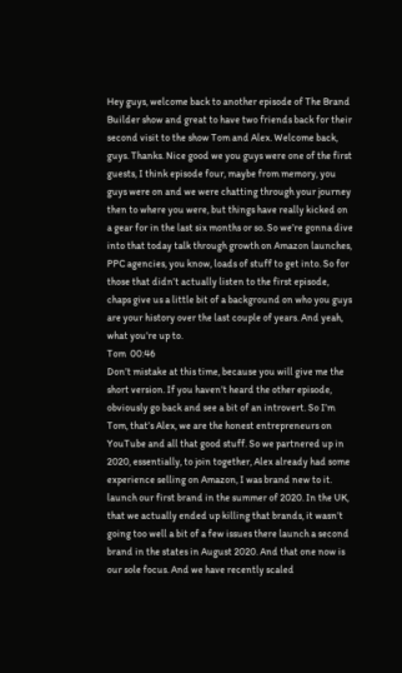Hey guys, welcome back to another episode of The Brand Builder show and great to have two friends back for their second visit to the show Tom and Alex. Welcome back, guys. Thanks. Nice good we you guys were one of the first guests, I think episode four, maybe from memory, you guys were on and we were chatting through your journey then to where you were, but things have really kicked on a gear for in the last six months or so. So we’re gonna dive into that today talk through growth on Amazon launches, PPC agencies, you know, loads of stuff to get into. So for those that didn’t actually listen to the first episode, chaps give us a little bit of a background on who you guys are your history over the last couple of years. And yeah, what you’re up to.
Tom  00:46
Don’t mistake at this time, because you will give me the short version. If you haven’t heard the other episode, obviously go back and see a bit of an introvert. So I’m Tom, that’s Alex, we are the honest entrepreneurs on YouTube and all that good stuff. So we partnered up in 2020, essentially, to join together, Alex already had some experience selling on Amazon, I was brand new to it. launch our first brand in the summer of 2020. In the UK, that we actually ended up killing that brands, it wasn’t going too well a bit of a few issues there launch a second brand in the states in August 2020. And that one now is our sole focus. And we have recently scaled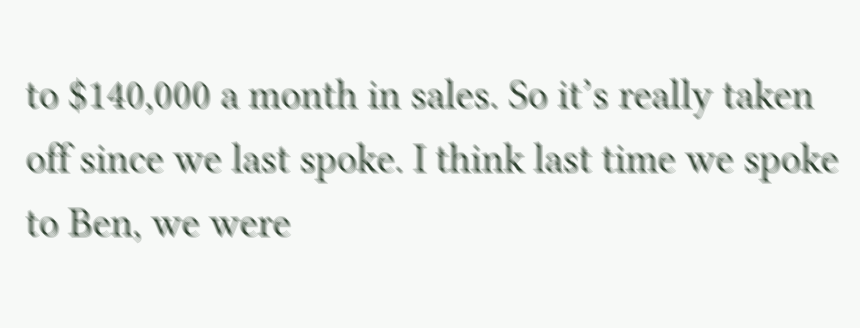to $140,000 a month in sales. So it’s really taken off since we last spoke. I think last time we spoke to Ben, we were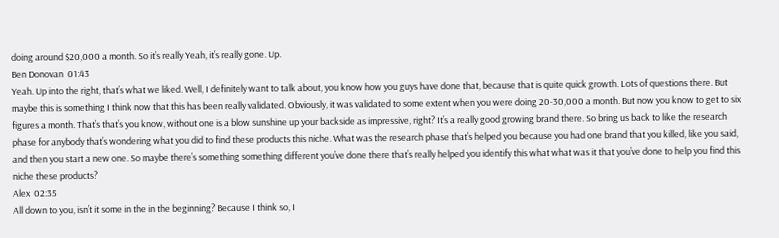doing around $20,000 a month. So it’s really Yeah, it’s really gone. Up.
Ben Donovan  01:43
Yeah. Up into the right, that’s what we liked. Well, I definitely want to talk about, you know how you guys have done that, because that is quite quick growth. Lots of questions there. But maybe this is something I think now that this has been really validated. Obviously, it was validated to some extent when you were doing 20-30,000 a month. But now you know to get to six figures a month. That’s that’s you know, without one is a blow sunshine up your backside as impressive, right? It’s a really good growing brand there. So bring us back to like the research phase for anybody that’s wondering what you did to find these products this niche. What was the research phase that’s helped you because you had one brand that you killed, like you said, and then you start a new one. So maybe there’s something something different you’ve done there that’s really helped you identify this what what was it that you’ve done to help you find this niche these products?
Alex  02:35
All down to you, isn’t it some in the in the beginning? Because I think so, I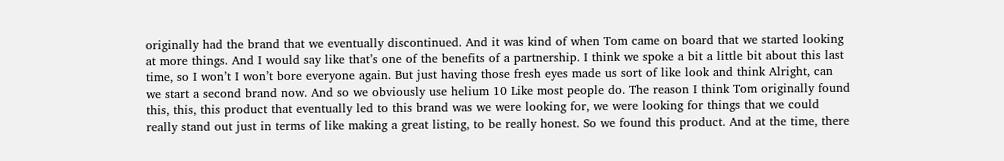originally had the brand that we eventually discontinued. And it was kind of when Tom came on board that we started looking at more things. And I would say like that’s one of the benefits of a partnership. I think we spoke a bit a little bit about this last time, so I won’t I won’t bore everyone again. But just having those fresh eyes made us sort of like look and think Alright, can we start a second brand now. And so we obviously use helium 10 Like most people do. The reason I think Tom originally found this, this, this product that eventually led to this brand was we were looking for, we were looking for things that we could really stand out just in terms of like making a great listing, to be really honest. So we found this product. And at the time, there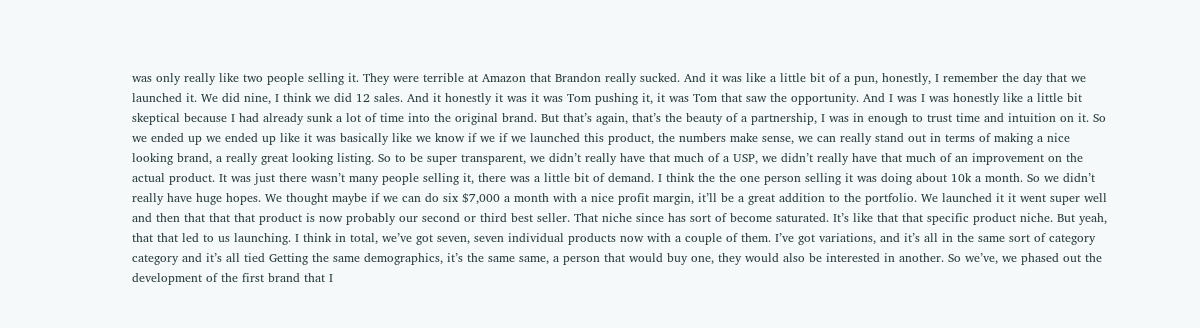was only really like two people selling it. They were terrible at Amazon that Brandon really sucked. And it was like a little bit of a pun, honestly, I remember the day that we launched it. We did nine, I think we did 12 sales. And it honestly it was it was Tom pushing it, it was Tom that saw the opportunity. And I was I was honestly like a little bit skeptical because I had already sunk a lot of time into the original brand. But that’s again, that’s the beauty of a partnership, I was in enough to trust time and intuition on it. So we ended up we ended up like it was basically like we know if we if we launched this product, the numbers make sense, we can really stand out in terms of making a nice looking brand, a really great looking listing. So to be super transparent, we didn’t really have that much of a USP, we didn’t really have that much of an improvement on the actual product. It was just there wasn’t many people selling it, there was a little bit of demand. I think the the one person selling it was doing about 10k a month. So we didn’t really have huge hopes. We thought maybe if we can do six $7,000 a month with a nice profit margin, it’ll be a great addition to the portfolio. We launched it it went super well and then that that that product is now probably our second or third best seller. That niche since has sort of become saturated. It’s like that that specific product niche. But yeah, that that led to us launching. I think in total, we’ve got seven, seven individual products now with a couple of them. I’ve got variations, and it’s all in the same sort of category category and it’s all tied Getting the same demographics, it’s the same same, a person that would buy one, they would also be interested in another. So we’ve, we phased out the development of the first brand that I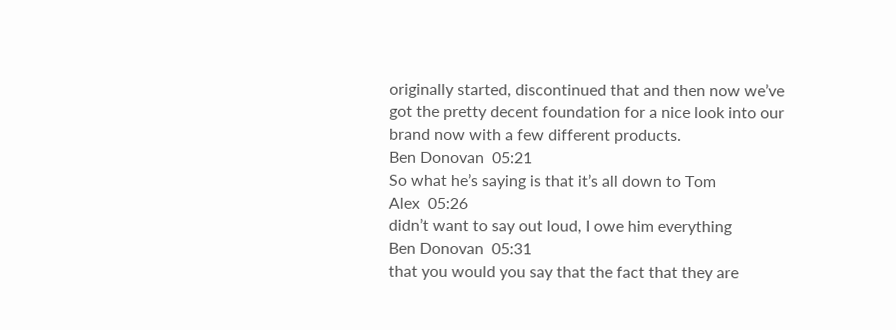originally started, discontinued that and then now we’ve got the pretty decent foundation for a nice look into our brand now with a few different products.
Ben Donovan  05:21
So what he’s saying is that it’s all down to Tom
Alex  05:26
didn’t want to say out loud, I owe him everything
Ben Donovan  05:31
that you would you say that the fact that they are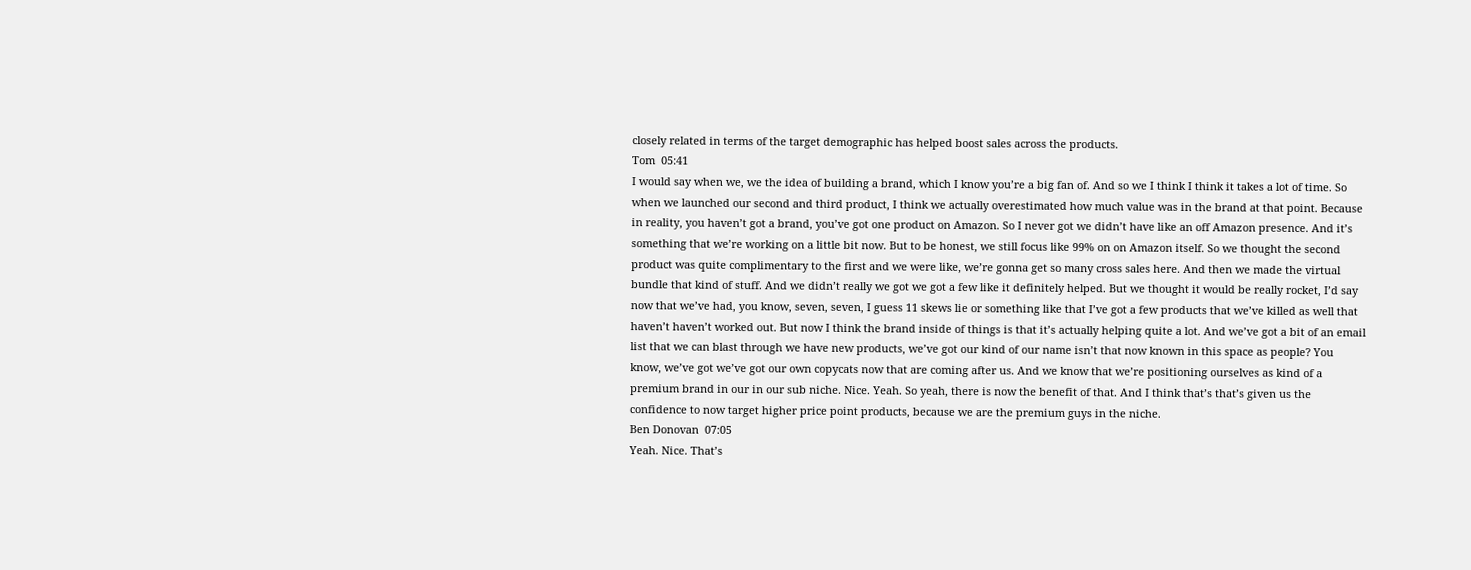closely related in terms of the target demographic has helped boost sales across the products.
Tom  05:41
I would say when we, we the idea of building a brand, which I know you’re a big fan of. And so we I think I think it takes a lot of time. So when we launched our second and third product, I think we actually overestimated how much value was in the brand at that point. Because in reality, you haven’t got a brand, you’ve got one product on Amazon. So I never got we didn’t have like an off Amazon presence. And it’s something that we’re working on a little bit now. But to be honest, we still focus like 99% on on Amazon itself. So we thought the second product was quite complimentary to the first and we were like, we’re gonna get so many cross sales here. And then we made the virtual bundle that kind of stuff. And we didn’t really we got we got a few like it definitely helped. But we thought it would be really rocket, I’d say now that we’ve had, you know, seven, seven, I guess 11 skews lie or something like that I’ve got a few products that we’ve killed as well that haven’t haven’t worked out. But now I think the brand inside of things is that it’s actually helping quite a lot. And we’ve got a bit of an email list that we can blast through we have new products, we’ve got our kind of our name isn’t that now known in this space as people? You know, we’ve got we’ve got our own copycats now that are coming after us. And we know that we’re positioning ourselves as kind of a premium brand in our in our sub niche. Nice. Yeah. So yeah, there is now the benefit of that. And I think that’s that’s given us the confidence to now target higher price point products, because we are the premium guys in the niche.
Ben Donovan  07:05
Yeah. Nice. That’s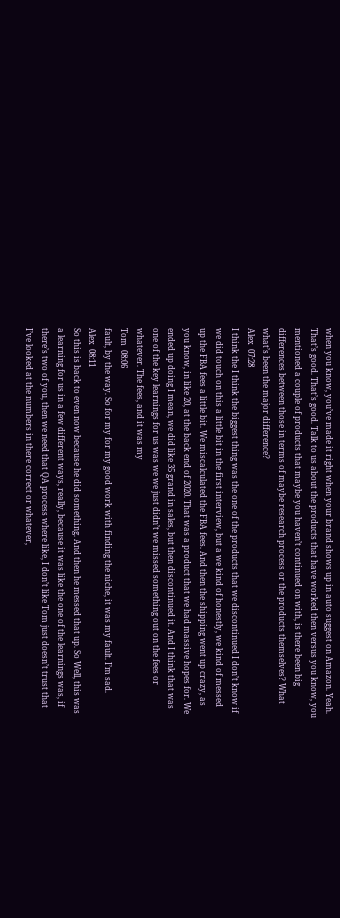when you know, you’ve made it right when your brand shows up in auto suggest on Amazon. Yeah. That’s good. That’s good. Talk to us about the products that have worked then versus you know, you mentioned a couple of products that maybe you haven’t continued on with, is there been big differences between those in terms of maybe research process or the products themselves? What what’s been the major difference?
Alex  07:28
I think the I think the biggest thing was the one of the products that we discontinued I don’t know if we did touch on this a little bit in the first interview, but a we kind of honestly, we kind of messed up the FBA fees a little bit. We miscalculated the FBA fees. And then the shipping went up crazy, as you know, in like 20, at the back end of 2020. That was a product that we had massive hopes for. We ended up doing I mean, we did like 35 grand in sales, but then discontinued it. And I think that was one of the key learnings for us was we we just didn’t we missed something out on the fees or whatever. The fees, and it was my
Tom  08:06
fault, by the way. So for my for my good work with finding the niche, it was my fault. I’m sad.
Alex  08:11
So this is back to even now because he did something. And then he messed that up. So Well, this was a learning for us in a few different ways, really, because it was like the one of the learnings was, if there’s two of you, then we need that QA process where like, I don’t like Tom just doesn’t trust that I’ve looked at the numbers in there correct or whatever,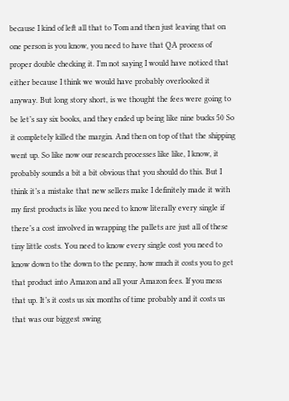because I kind of left all that to Tom and then just leaving that on one person is you know, you need to have that QA process of proper double checking it. I’m not saying I would have noticed that either because I think we would have probably overlooked it anyway. But long story short, is we thought the fees were going to be let’s say six books, and they ended up being like nine bucks 50 So it completely killed the margin. And then on top of that the shipping went up. So like now our research processes like like, I know, it probably sounds a bit a bit obvious that you should do this. But I think it’s a mistake that new sellers make I definitely made it with my first products is like you need to know literally every single if there’s a cost involved in wrapping the pallets are just all of these tiny little costs. You need to know every single cost you need to know down to the down to the penny, how much it costs you to get that product into Amazon and all your Amazon fees. If you mess that up. It’s it costs us six months of time probably and it costs us that was our biggest swing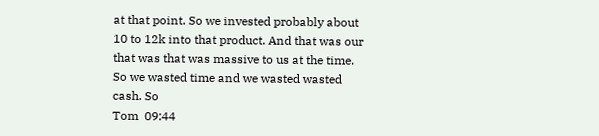at that point. So we invested probably about 10 to 12k into that product. And that was our that was that was massive to us at the time. So we wasted time and we wasted wasted cash. So
Tom  09:44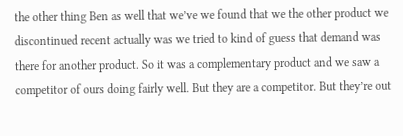the other thing Ben as well that we’ve we found that we the other product we discontinued recent actually was we tried to kind of guess that demand was there for another product. So it was a complementary product and we saw a competitor of ours doing fairly well. But they are a competitor. But they’re out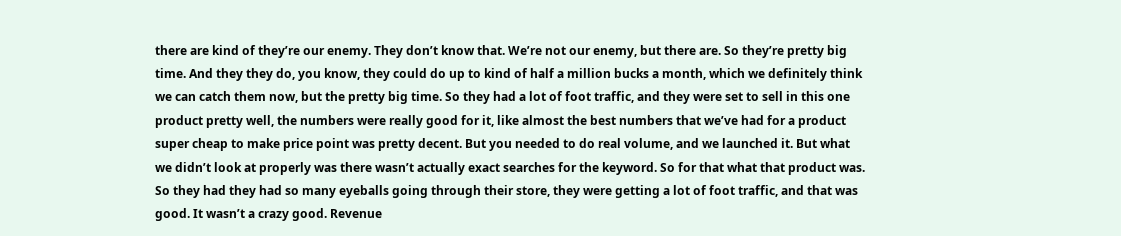there are kind of they’re our enemy. They don’t know that. We’re not our enemy, but there are. So they’re pretty big time. And they they do, you know, they could do up to kind of half a million bucks a month, which we definitely think we can catch them now, but the pretty big time. So they had a lot of foot traffic, and they were set to sell in this one product pretty well, the numbers were really good for it, like almost the best numbers that we’ve had for a product super cheap to make price point was pretty decent. But you needed to do real volume, and we launched it. But what we didn’t look at properly was there wasn’t actually exact searches for the keyword. So for that what that product was. So they had they had so many eyeballs going through their store, they were getting a lot of foot traffic, and that was good. It wasn’t a crazy good. Revenue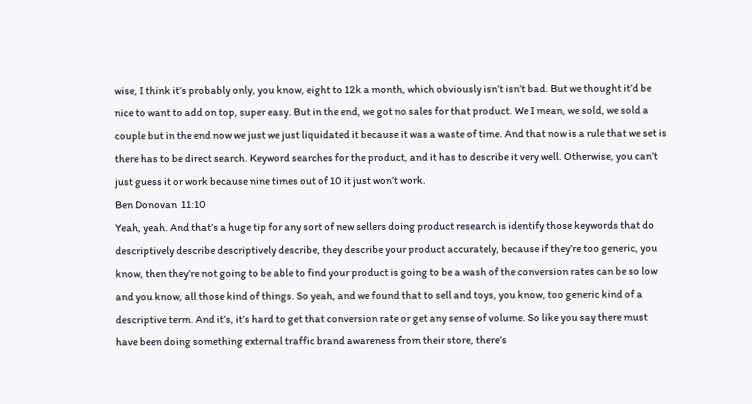wise, I think it’s probably only, you know, eight to 12k a month, which obviously isn’t isn’t bad. But we thought it’d be nice to want to add on top, super easy. But in the end, we got no sales for that product. We I mean, we sold, we sold a couple but in the end now we just we just liquidated it because it was a waste of time. And that now is a rule that we set is there has to be direct search. Keyword searches for the product, and it has to describe it very well. Otherwise, you can’t just guess it or work because nine times out of 10 it just won’t work.
Ben Donovan  11:10
Yeah, yeah. And that’s a huge tip for any sort of new sellers doing product research is identify those keywords that do descriptively describe descriptively describe, they describe your product accurately, because if they’re too generic, you know, then they’re not going to be able to find your product is going to be a wash of the conversion rates can be so low and you know, all those kind of things. So yeah, and we found that to sell and toys, you know, too generic kind of a descriptive term. And it’s, it’s hard to get that conversion rate or get any sense of volume. So like you say there must have been doing something external traffic brand awareness from their store, there’s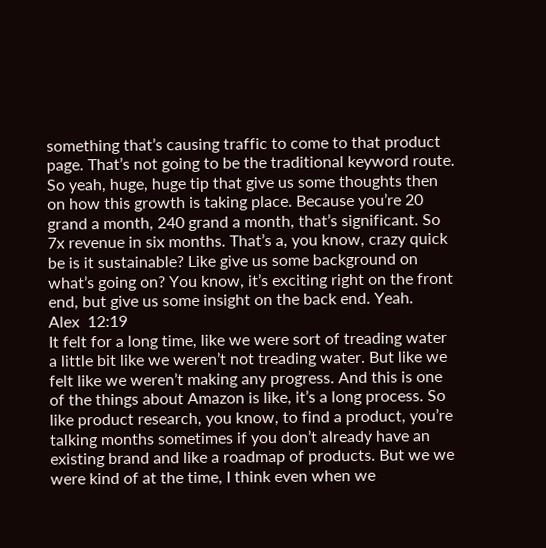something that’s causing traffic to come to that product page. That’s not going to be the traditional keyword route. So yeah, huge, huge tip that give us some thoughts then on how this growth is taking place. Because you’re 20 grand a month, 240 grand a month, that’s significant. So 7x revenue in six months. That’s a, you know, crazy quick be is it sustainable? Like give us some background on what’s going on? You know, it’s exciting right on the front end, but give us some insight on the back end. Yeah.
Alex  12:19
It felt for a long time, like we were sort of treading water a little bit like we weren’t not treading water. But like we felt like we weren’t making any progress. And this is one of the things about Amazon is like, it’s a long process. So like product research, you know, to find a product, you’re talking months sometimes if you don’t already have an existing brand and like a roadmap of products. But we we were kind of at the time, I think even when we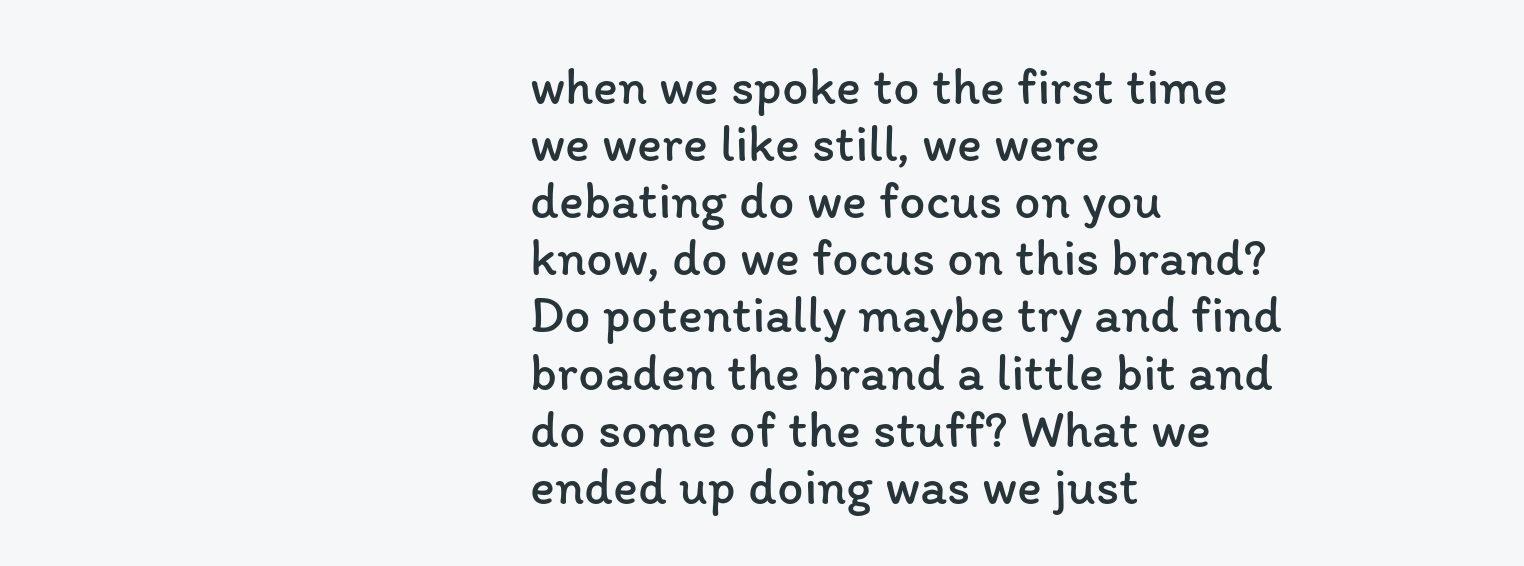when we spoke to the first time we were like still, we were debating do we focus on you know, do we focus on this brand? Do potentially maybe try and find broaden the brand a little bit and do some of the stuff? What we ended up doing was we just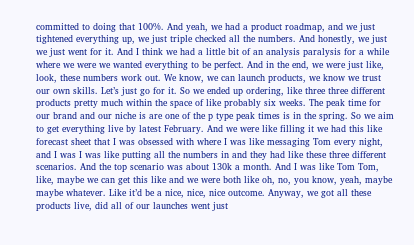committed to doing that 100%. And yeah, we had a product roadmap, and we just tightened everything up, we just triple checked all the numbers. And honestly, we just we just went for it. And I think we had a little bit of an analysis paralysis for a while where we were we wanted everything to be perfect. And in the end, we were just like, look, these numbers work out. We know, we can launch products, we know we trust our own skills. Let’s just go for it. So we ended up ordering, like three three different products pretty much within the space of like probably six weeks. The peak time for our brand and our niche is are one of the p type peak times is in the spring. So we aim to get everything live by latest February. And we were like filling it we had this like forecast sheet that I was obsessed with where I was like messaging Tom every night, and I was I was like putting all the numbers in and they had like these three different scenarios. And the top scenario was about 130k a month. And I was like Tom Tom, like, maybe we can get this like and we were both like oh, no, you know, yeah, maybe maybe whatever. Like it’d be a nice, nice, nice outcome. Anyway, we got all these products live, did all of our launches went just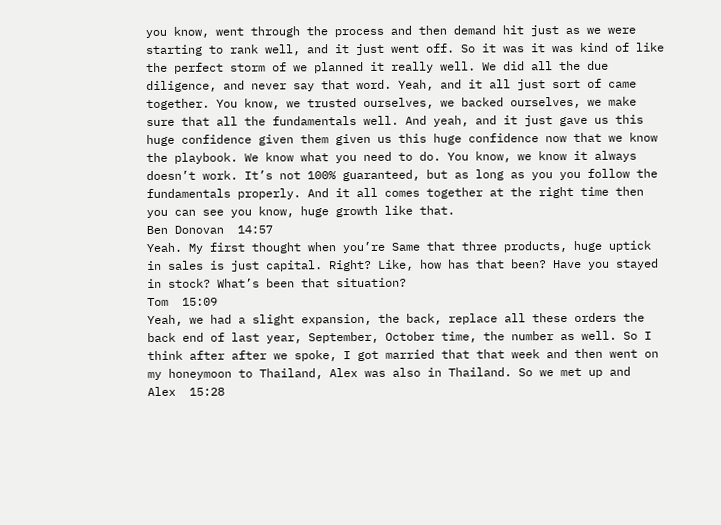you know, went through the process and then demand hit just as we were starting to rank well, and it just went off. So it was it was kind of like the perfect storm of we planned it really well. We did all the due diligence, and never say that word. Yeah, and it all just sort of came together. You know, we trusted ourselves, we backed ourselves, we make sure that all the fundamentals well. And yeah, and it just gave us this huge confidence given them given us this huge confidence now that we know the playbook. We know what you need to do. You know, we know it always doesn’t work. It’s not 100% guaranteed, but as long as you you follow the fundamentals properly. And it all comes together at the right time then you can see you know, huge growth like that.
Ben Donovan  14:57
Yeah. My first thought when you’re Same that three products, huge uptick in sales is just capital. Right? Like, how has that been? Have you stayed in stock? What’s been that situation?
Tom  15:09
Yeah, we had a slight expansion, the back, replace all these orders the back end of last year, September, October time, the number as well. So I think after after we spoke, I got married that that week and then went on my honeymoon to Thailand, Alex was also in Thailand. So we met up and
Alex  15:28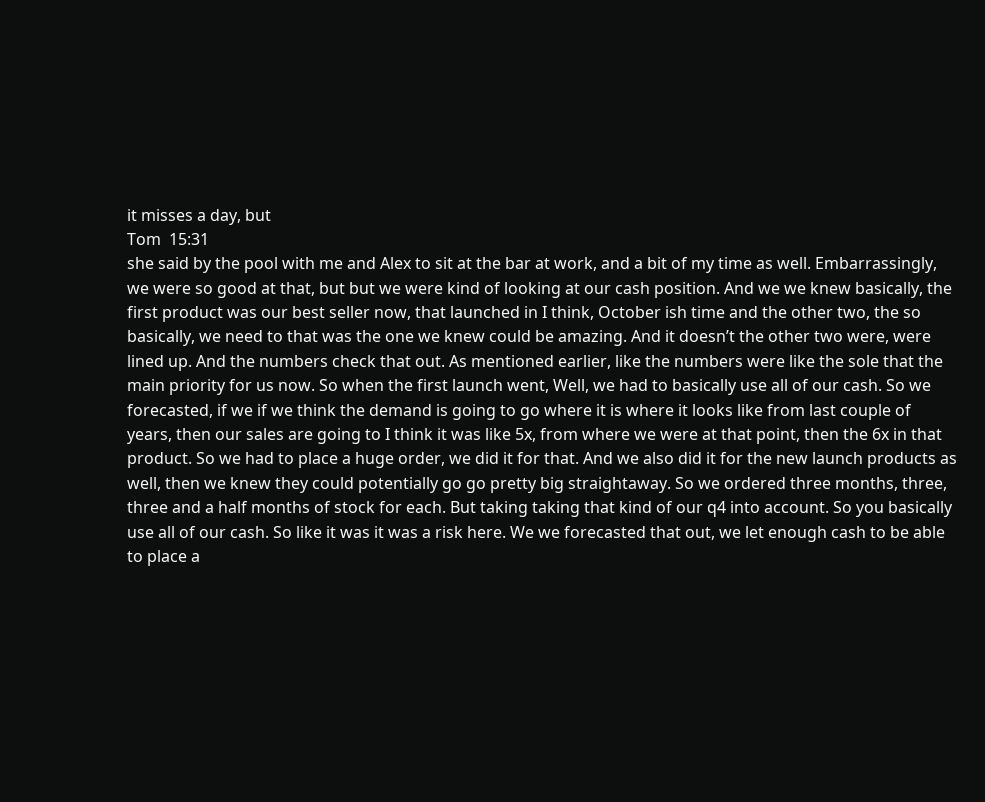it misses a day, but
Tom  15:31
she said by the pool with me and Alex to sit at the bar at work, and a bit of my time as well. Embarrassingly, we were so good at that, but but we were kind of looking at our cash position. And we we knew basically, the first product was our best seller now, that launched in I think, October ish time and the other two, the so basically, we need to that was the one we knew could be amazing. And it doesn’t the other two were, were lined up. And the numbers check that out. As mentioned earlier, like the numbers were like the sole that the main priority for us now. So when the first launch went, Well, we had to basically use all of our cash. So we forecasted, if we if we think the demand is going to go where it is where it looks like from last couple of years, then our sales are going to I think it was like 5x, from where we were at that point, then the 6x in that product. So we had to place a huge order, we did it for that. And we also did it for the new launch products as well, then we knew they could potentially go go pretty big straightaway. So we ordered three months, three, three and a half months of stock for each. But taking taking that kind of our q4 into account. So you basically use all of our cash. So like it was it was a risk here. We we forecasted that out, we let enough cash to be able to place a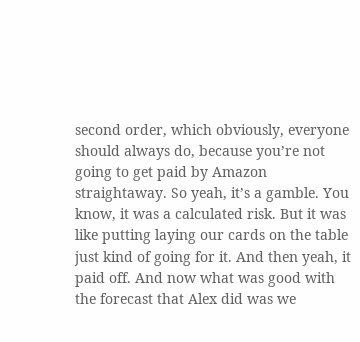second order, which obviously, everyone should always do, because you’re not going to get paid by Amazon straightaway. So yeah, it’s a gamble. You know, it was a calculated risk. But it was like putting laying our cards on the table just kind of going for it. And then yeah, it paid off. And now what was good with the forecast that Alex did was we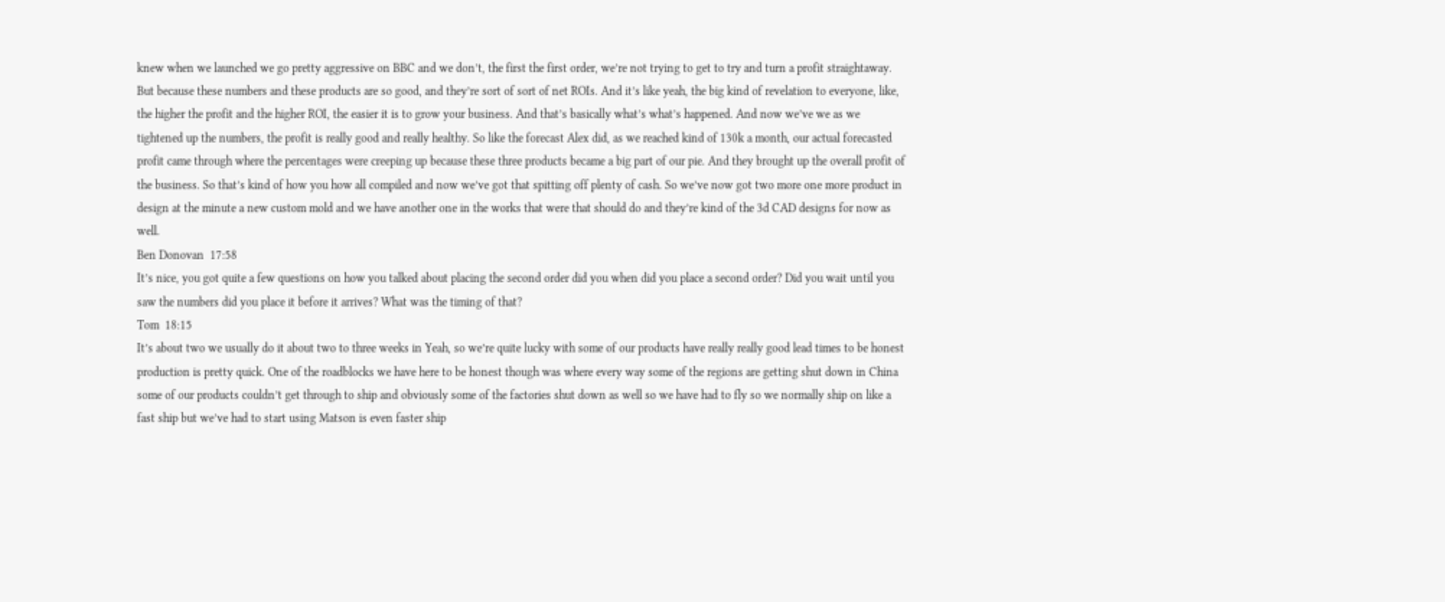knew when we launched we go pretty aggressive on BBC and we don’t, the first the first order, we’re not trying to get to try and turn a profit straightaway. But because these numbers and these products are so good, and they’re sort of sort of net ROIs. And it’s like yeah, the big kind of revelation to everyone, like, the higher the profit and the higher ROI, the easier it is to grow your business. And that’s basically what’s what’s happened. And now we’ve we as we tightened up the numbers, the profit is really good and really healthy. So like the forecast Alex did, as we reached kind of 130k a month, our actual forecasted profit came through where the percentages were creeping up because these three products became a big part of our pie. And they brought up the overall profit of the business. So that’s kind of how you how all compiled and now we’ve got that spitting off plenty of cash. So we’ve now got two more one more product in design at the minute a new custom mold and we have another one in the works that were that should do and they’re kind of the 3d CAD designs for now as well.
Ben Donovan  17:58
It’s nice, you got quite a few questions on how you talked about placing the second order did you when did you place a second order? Did you wait until you saw the numbers did you place it before it arrives? What was the timing of that?
Tom  18:15
It’s about two we usually do it about two to three weeks in Yeah, so we’re quite lucky with some of our products have really really good lead times to be honest production is pretty quick. One of the roadblocks we have here to be honest though was where every way some of the regions are getting shut down in China some of our products couldn’t get through to ship and obviously some of the factories shut down as well so we have had to fly so we normally ship on like a fast ship but we’ve had to start using Matson is even faster ship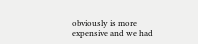obviously is more expensive and we had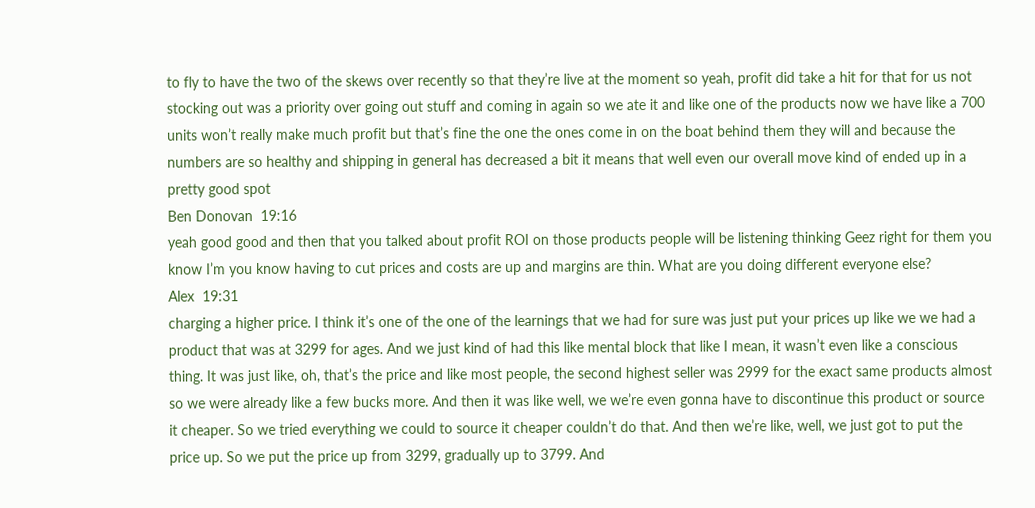to fly to have the two of the skews over recently so that they’re live at the moment so yeah, profit did take a hit for that for us not stocking out was a priority over going out stuff and coming in again so we ate it and like one of the products now we have like a 700 units won’t really make much profit but that’s fine the one the ones come in on the boat behind them they will and because the numbers are so healthy and shipping in general has decreased a bit it means that well even our overall move kind of ended up in a pretty good spot
Ben Donovan  19:16
yeah good good and then that you talked about profit ROI on those products people will be listening thinking Geez right for them you know I’m you know having to cut prices and costs are up and margins are thin. What are you doing different everyone else?
Alex  19:31
charging a higher price. I think it’s one of the one of the learnings that we had for sure was just put your prices up like we we had a product that was at 3299 for ages. And we just kind of had this like mental block that like I mean, it wasn’t even like a conscious thing. It was just like, oh, that’s the price and like most people, the second highest seller was 2999 for the exact same products almost so we were already like a few bucks more. And then it was like well, we we’re even gonna have to discontinue this product or source it cheaper. So we tried everything we could to source it cheaper couldn’t do that. And then we’re like, well, we just got to put the price up. So we put the price up from 3299, gradually up to 3799. And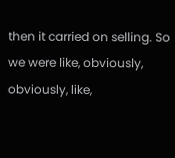then it carried on selling. So we were like, obviously, obviously, like,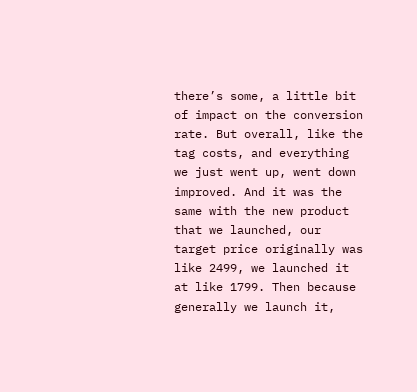there’s some, a little bit of impact on the conversion rate. But overall, like the tag costs, and everything we just went up, went down improved. And it was the same with the new product that we launched, our target price originally was like 2499, we launched it at like 1799. Then because generally we launch it,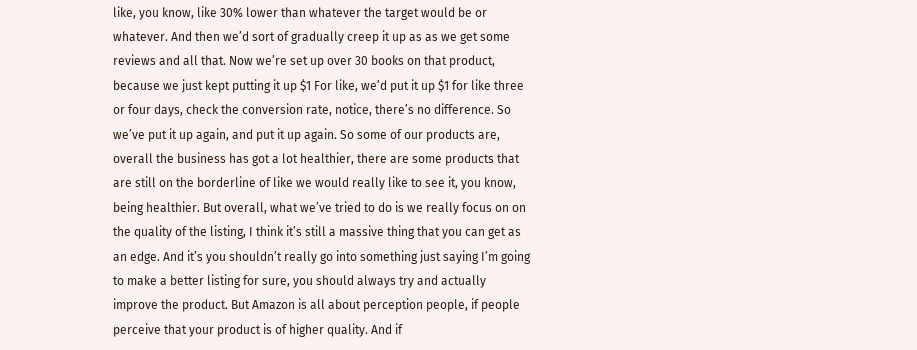like, you know, like 30% lower than whatever the target would be or whatever. And then we’d sort of gradually creep it up as as we get some reviews and all that. Now we’re set up over 30 books on that product, because we just kept putting it up $1 For like, we’d put it up $1 for like three or four days, check the conversion rate, notice, there’s no difference. So we’ve put it up again, and put it up again. So some of our products are, overall the business has got a lot healthier, there are some products that are still on the borderline of like we would really like to see it, you know, being healthier. But overall, what we’ve tried to do is we really focus on on the quality of the listing, I think it’s still a massive thing that you can get as an edge. And it’s you shouldn’t really go into something just saying I’m going to make a better listing for sure, you should always try and actually improve the product. But Amazon is all about perception people, if people perceive that your product is of higher quality. And if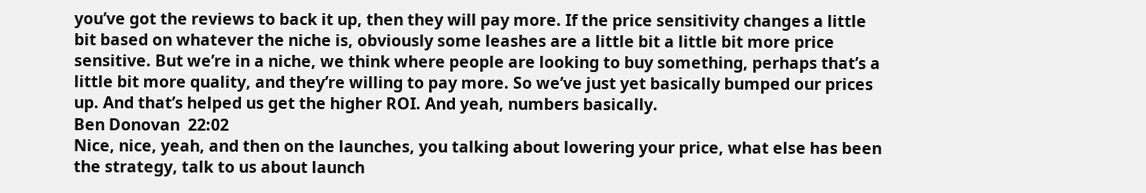you’ve got the reviews to back it up, then they will pay more. If the price sensitivity changes a little bit based on whatever the niche is, obviously some leashes are a little bit a little bit more price sensitive. But we’re in a niche, we think where people are looking to buy something, perhaps that’s a little bit more quality, and they’re willing to pay more. So we’ve just yet basically bumped our prices up. And that’s helped us get the higher ROI. And yeah, numbers basically.
Ben Donovan  22:02
Nice, nice, yeah, and then on the launches, you talking about lowering your price, what else has been the strategy, talk to us about launch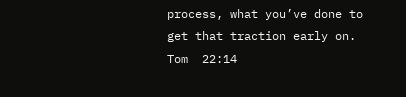process, what you’ve done to get that traction early on.
Tom  22:14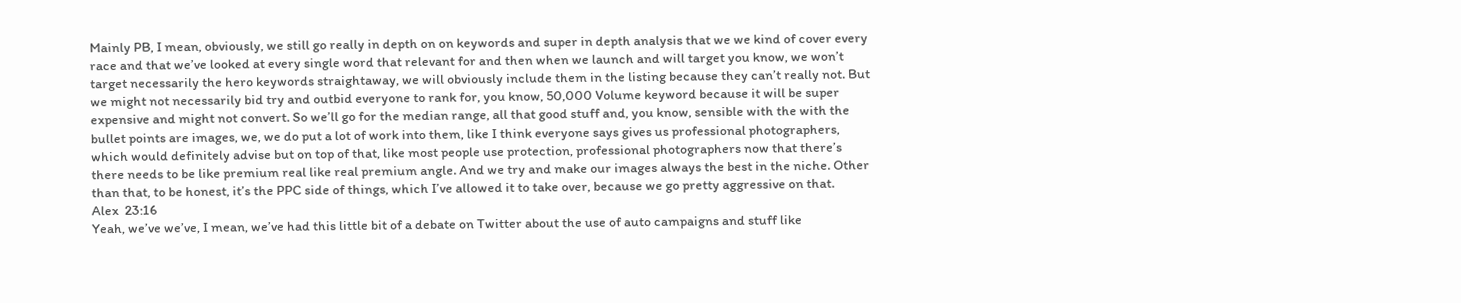Mainly PB, I mean, obviously, we still go really in depth on on keywords and super in depth analysis that we we kind of cover every race and that we’ve looked at every single word that relevant for and then when we launch and will target you know, we won’t target necessarily the hero keywords straightaway, we will obviously include them in the listing because they can’t really not. But we might not necessarily bid try and outbid everyone to rank for, you know, 50,000 Volume keyword because it will be super expensive and might not convert. So we’ll go for the median range, all that good stuff and, you know, sensible with the with the bullet points are images, we, we do put a lot of work into them, like I think everyone says gives us professional photographers, which would definitely advise but on top of that, like most people use protection, professional photographers now that there’s there needs to be like premium real like real premium angle. And we try and make our images always the best in the niche. Other than that, to be honest, it’s the PPC side of things, which I’ve allowed it to take over, because we go pretty aggressive on that.
Alex  23:16
Yeah, we’ve we’ve, I mean, we’ve had this little bit of a debate on Twitter about the use of auto campaigns and stuff like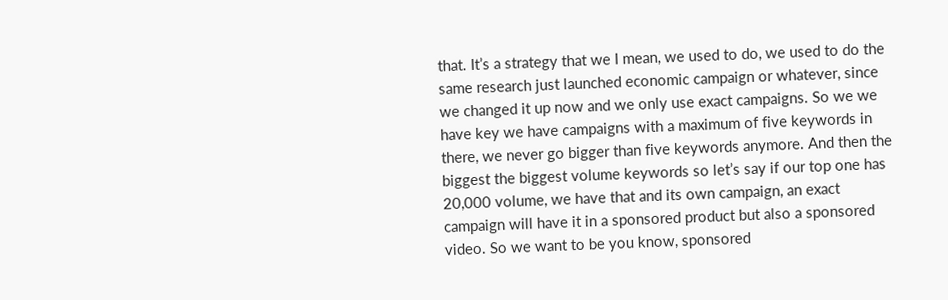that. It’s a strategy that we I mean, we used to do, we used to do the same research just launched economic campaign or whatever, since we changed it up now and we only use exact campaigns. So we we have key we have campaigns with a maximum of five keywords in there, we never go bigger than five keywords anymore. And then the biggest the biggest volume keywords so let’s say if our top one has 20,000 volume, we have that and its own campaign, an exact campaign will have it in a sponsored product but also a sponsored video. So we want to be you know, sponsored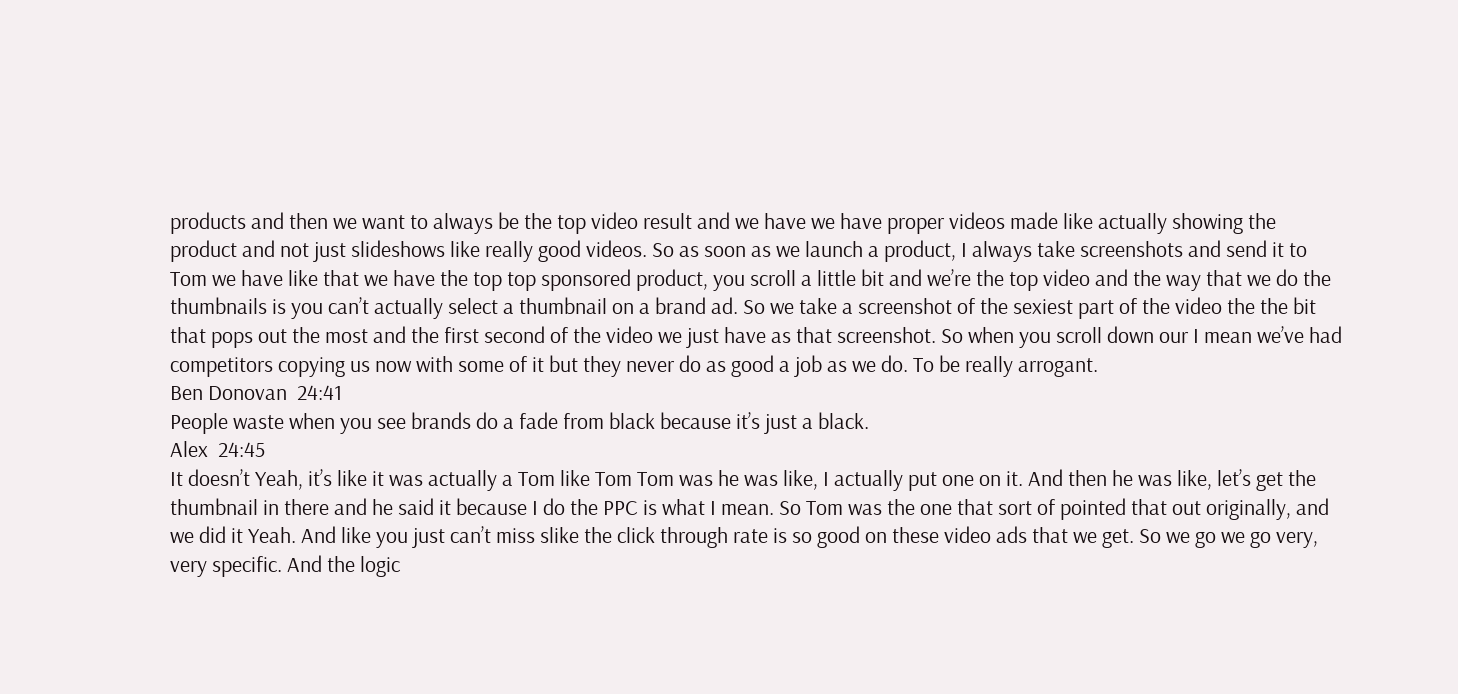products and then we want to always be the top video result and we have we have proper videos made like actually showing the product and not just slideshows like really good videos. So as soon as we launch a product, I always take screenshots and send it to Tom we have like that we have the top top sponsored product, you scroll a little bit and we’re the top video and the way that we do the thumbnails is you can’t actually select a thumbnail on a brand ad. So we take a screenshot of the sexiest part of the video the the bit that pops out the most and the first second of the video we just have as that screenshot. So when you scroll down our I mean we’ve had competitors copying us now with some of it but they never do as good a job as we do. To be really arrogant.
Ben Donovan  24:41
People waste when you see brands do a fade from black because it’s just a black.
Alex  24:45
It doesn’t Yeah, it’s like it was actually a Tom like Tom Tom was he was like, I actually put one on it. And then he was like, let’s get the thumbnail in there and he said it because I do the PPC is what I mean. So Tom was the one that sort of pointed that out originally, and we did it Yeah. And like you just can’t miss slike the click through rate is so good on these video ads that we get. So we go we go very, very specific. And the logic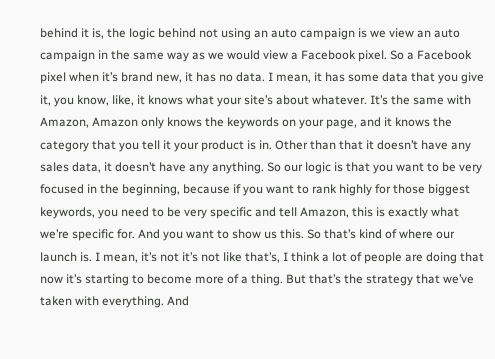behind it is, the logic behind not using an auto campaign is we view an auto campaign in the same way as we would view a Facebook pixel. So a Facebook pixel when it’s brand new, it has no data. I mean, it has some data that you give it, you know, like, it knows what your site’s about whatever. It’s the same with Amazon, Amazon only knows the keywords on your page, and it knows the category that you tell it your product is in. Other than that it doesn’t have any sales data, it doesn’t have any anything. So our logic is that you want to be very focused in the beginning, because if you want to rank highly for those biggest keywords, you need to be very specific and tell Amazon, this is exactly what we’re specific for. And you want to show us this. So that’s kind of where our launch is. I mean, it’s not it’s not like that’s, I think a lot of people are doing that now it’s starting to become more of a thing. But that’s the strategy that we’ve taken with everything. And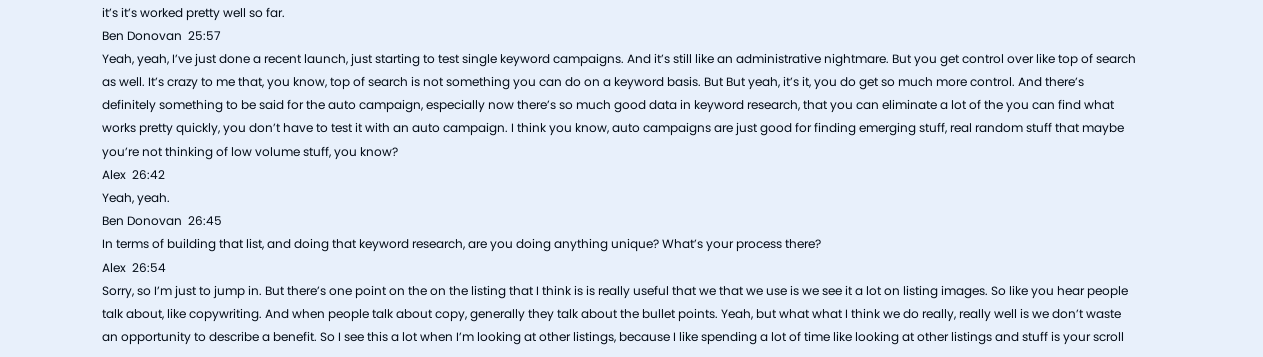it’s it’s worked pretty well so far.
Ben Donovan  25:57
Yeah, yeah, I’ve just done a recent launch, just starting to test single keyword campaigns. And it’s still like an administrative nightmare. But you get control over like top of search as well. It’s crazy to me that, you know, top of search is not something you can do on a keyword basis. But But yeah, it’s it, you do get so much more control. And there’s definitely something to be said for the auto campaign, especially now there’s so much good data in keyword research, that you can eliminate a lot of the you can find what works pretty quickly, you don’t have to test it with an auto campaign. I think you know, auto campaigns are just good for finding emerging stuff, real random stuff that maybe you’re not thinking of low volume stuff, you know?
Alex  26:42
Yeah, yeah.
Ben Donovan  26:45
In terms of building that list, and doing that keyword research, are you doing anything unique? What’s your process there?
Alex  26:54
Sorry, so I’m just to jump in. But there’s one point on the on the listing that I think is is really useful that we that we use is we see it a lot on listing images. So like you hear people talk about, like copywriting. And when people talk about copy, generally they talk about the bullet points. Yeah, but what what I think we do really, really well is we don’t waste an opportunity to describe a benefit. So I see this a lot when I’m looking at other listings, because I like spending a lot of time like looking at other listings and stuff is your scroll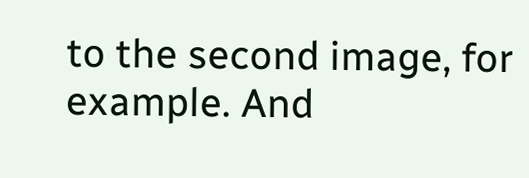to the second image, for example. And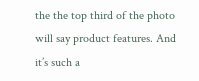the the top third of the photo will say product features. And it’s such a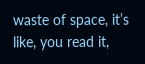waste of space, it’s like, you read it,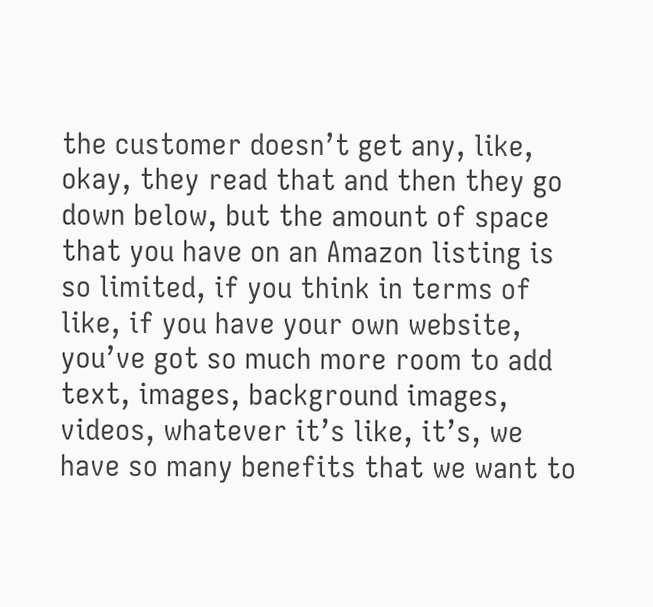the customer doesn’t get any, like, okay, they read that and then they go down below, but the amount of space that you have on an Amazon listing is so limited, if you think in terms of like, if you have your own website, you’ve got so much more room to add text, images, background images, videos, whatever it’s like, it’s, we have so many benefits that we want to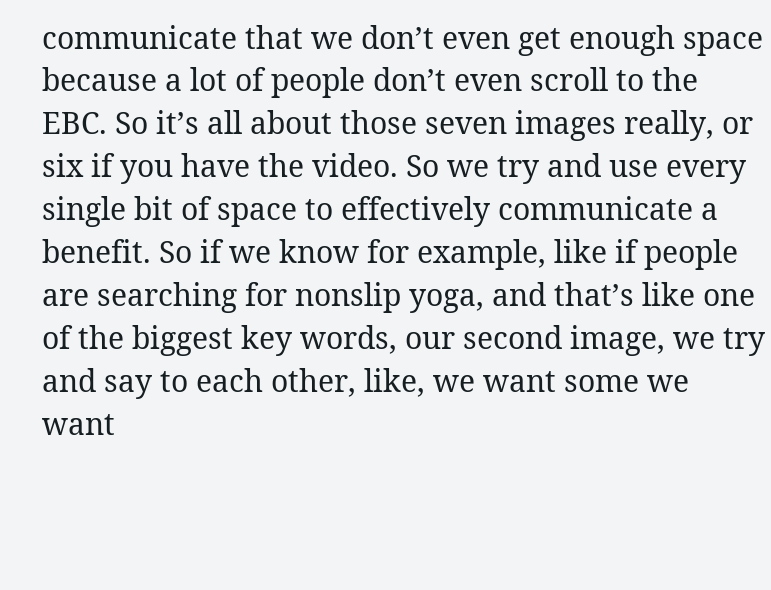communicate that we don’t even get enough space because a lot of people don’t even scroll to the EBC. So it’s all about those seven images really, or six if you have the video. So we try and use every single bit of space to effectively communicate a benefit. So if we know for example, like if people are searching for nonslip yoga, and that’s like one of the biggest key words, our second image, we try and say to each other, like, we want some we want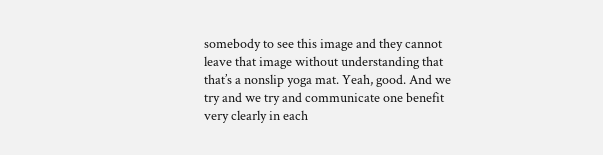somebody to see this image and they cannot leave that image without understanding that that’s a nonslip yoga mat. Yeah, good. And we try and we try and communicate one benefit very clearly in each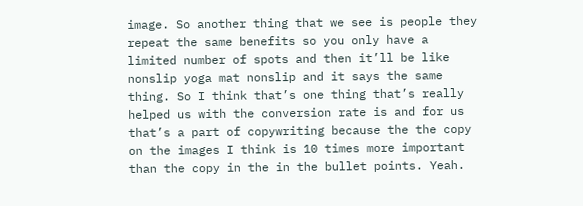image. So another thing that we see is people they repeat the same benefits so you only have a limited number of spots and then it’ll be like nonslip yoga mat nonslip and it says the same thing. So I think that’s one thing that’s really helped us with the conversion rate is and for us that’s a part of copywriting because the the copy on the images I think is 10 times more important than the copy in the in the bullet points. Yeah.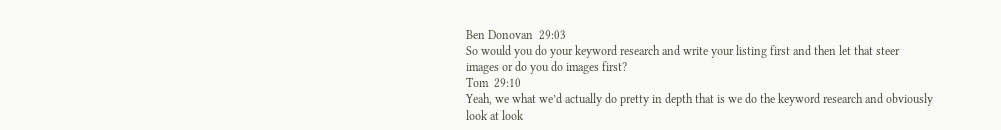Ben Donovan  29:03
So would you do your keyword research and write your listing first and then let that steer images or do you do images first?
Tom  29:10
Yeah, we what we’d actually do pretty in depth that is we do the keyword research and obviously look at look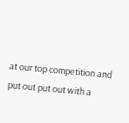at our top competition and put out put out with a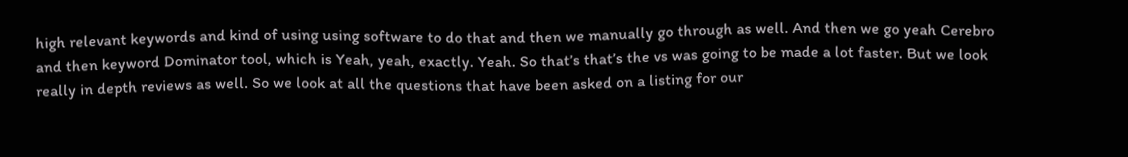high relevant keywords and kind of using using software to do that and then we manually go through as well. And then we go yeah Cerebro and then keyword Dominator tool, which is Yeah, yeah, exactly. Yeah. So that’s that’s the vs was going to be made a lot faster. But we look really in depth reviews as well. So we look at all the questions that have been asked on a listing for our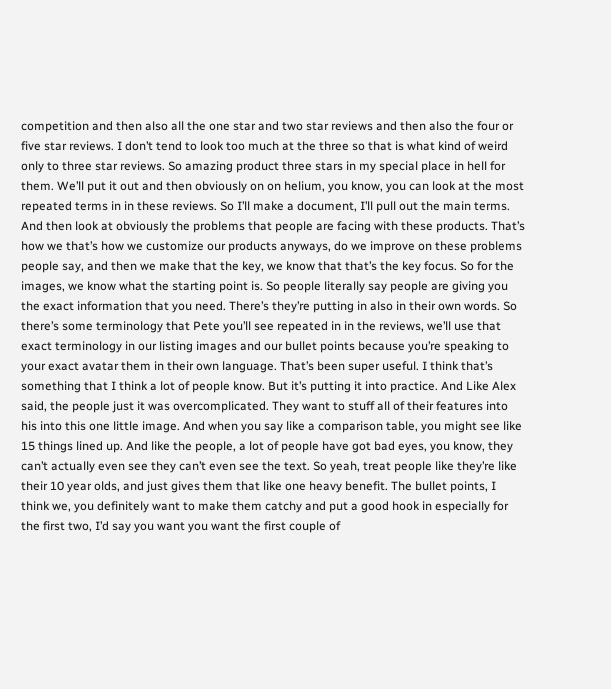competition and then also all the one star and two star reviews and then also the four or five star reviews. I don’t tend to look too much at the three so that is what kind of weird only to three star reviews. So amazing product three stars in my special place in hell for them. We’ll put it out and then obviously on on helium, you know, you can look at the most repeated terms in in these reviews. So I’ll make a document, I’ll pull out the main terms. And then look at obviously the problems that people are facing with these products. That’s how we that’s how we customize our products anyways, do we improve on these problems people say, and then we make that the key, we know that that’s the key focus. So for the images, we know what the starting point is. So people literally say people are giving you the exact information that you need. There’s they’re putting in also in their own words. So there’s some terminology that Pete you’ll see repeated in in the reviews, we’ll use that exact terminology in our listing images and our bullet points because you’re speaking to your exact avatar them in their own language. That’s been super useful. I think that’s something that I think a lot of people know. But it’s putting it into practice. And Like Alex said, the people just it was overcomplicated. They want to stuff all of their features into his into this one little image. And when you say like a comparison table, you might see like 15 things lined up. And like the people, a lot of people have got bad eyes, you know, they can’t actually even see they can’t even see the text. So yeah, treat people like they’re like their 10 year olds, and just gives them that like one heavy benefit. The bullet points, I think we, you definitely want to make them catchy and put a good hook in especially for the first two, I’d say you want you want the first couple of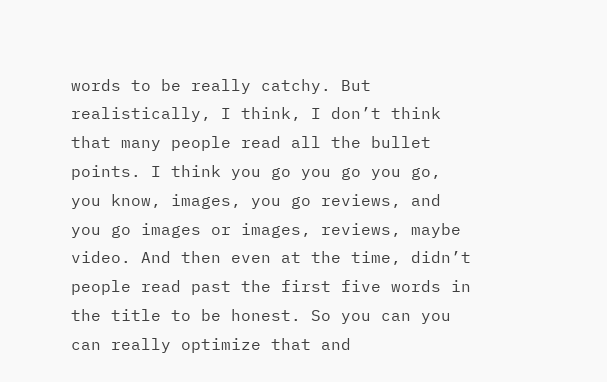words to be really catchy. But realistically, I think, I don’t think that many people read all the bullet points. I think you go you go you go, you know, images, you go reviews, and you go images or images, reviews, maybe video. And then even at the time, didn’t people read past the first five words in the title to be honest. So you can you can really optimize that and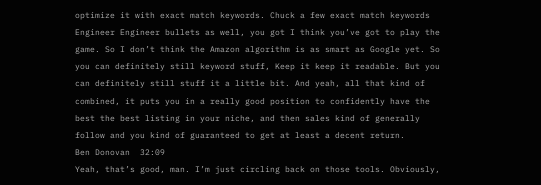optimize it with exact match keywords. Chuck a few exact match keywords Engineer Engineer bullets as well, you got I think you’ve got to play the game. So I don’t think the Amazon algorithm is as smart as Google yet. So you can definitely still keyword stuff, Keep it keep it readable. But you can definitely still stuff it a little bit. And yeah, all that kind of combined, it puts you in a really good position to confidently have the best the best listing in your niche, and then sales kind of generally follow and you kind of guaranteed to get at least a decent return.
Ben Donovan  32:09
Yeah, that’s good, man. I’m just circling back on those tools. Obviously,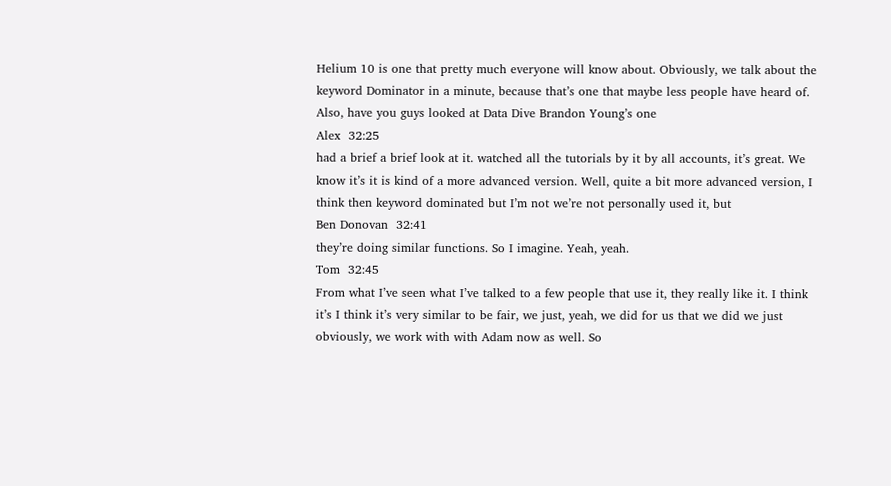Helium 10 is one that pretty much everyone will know about. Obviously, we talk about the keyword Dominator in a minute, because that’s one that maybe less people have heard of. Also, have you guys looked at Data Dive Brandon Young’s one
Alex  32:25
had a brief a brief look at it. watched all the tutorials by it by all accounts, it’s great. We know it’s it is kind of a more advanced version. Well, quite a bit more advanced version, I think then keyword dominated but I’m not we’re not personally used it, but
Ben Donovan  32:41
they’re doing similar functions. So I imagine. Yeah, yeah.
Tom  32:45
From what I’ve seen what I’ve talked to a few people that use it, they really like it. I think it’s I think it’s very similar to be fair, we just, yeah, we did for us that we did we just obviously, we work with with Adam now as well. So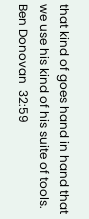that kind of goes hand in hand that we use his kind of his suite of tools.
Ben Donovan  32:59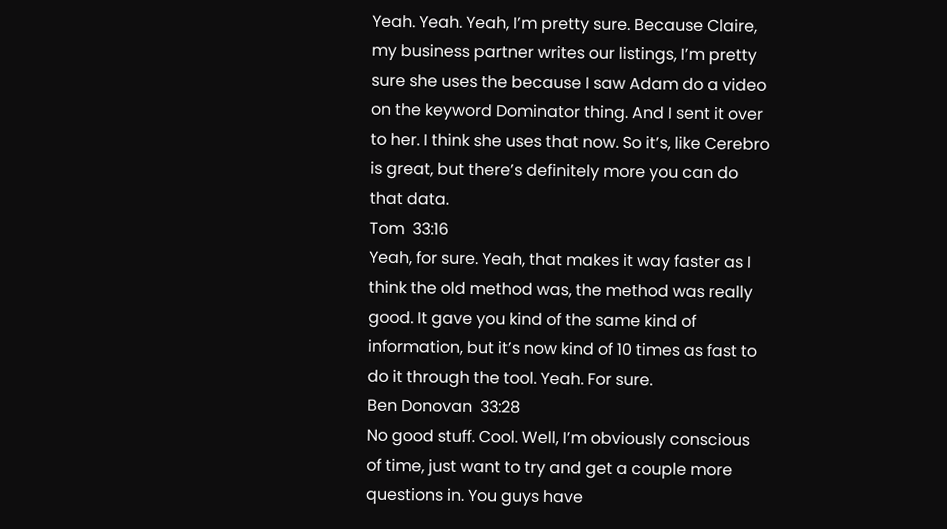Yeah. Yeah. Yeah, I’m pretty sure. Because Claire, my business partner writes our listings, I’m pretty sure she uses the because I saw Adam do a video on the keyword Dominator thing. And I sent it over to her. I think she uses that now. So it’s, like Cerebro is great, but there’s definitely more you can do that data.
Tom  33:16
Yeah, for sure. Yeah, that makes it way faster as I think the old method was, the method was really good. It gave you kind of the same kind of information, but it’s now kind of 10 times as fast to do it through the tool. Yeah. For sure.
Ben Donovan  33:28
No good stuff. Cool. Well, I’m obviously conscious of time, just want to try and get a couple more questions in. You guys have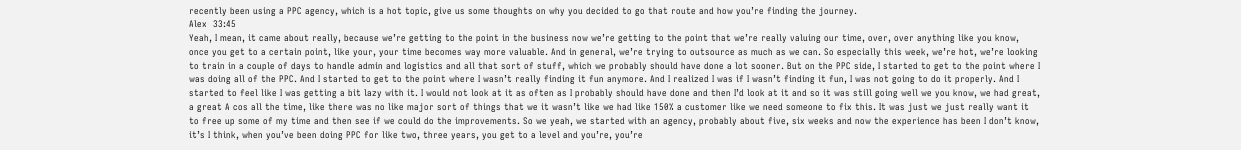recently been using a PPC agency, which is a hot topic, give us some thoughts on why you decided to go that route and how you’re finding the journey.
Alex  33:45
Yeah, I mean, it came about really, because we’re getting to the point in the business now we’re getting to the point that we’re really valuing our time, over, over anything like you know, once you get to a certain point, like your, your time becomes way more valuable. And in general, we’re trying to outsource as much as we can. So especially this week, we’re hot, we’re looking to train in a couple of days to handle admin and logistics and all that sort of stuff, which we probably should have done a lot sooner. But on the PPC side, I started to get to the point where I was doing all of the PPC. And I started to get to the point where I wasn’t really finding it fun anymore. And I realized I was if I wasn’t finding it fun, I was not going to do it properly. And I started to feel like I was getting a bit lazy with it. I would not look at it as often as I probably should have done and then I’d look at it and so it was still going well we you know, we had great, a great A cos all the time, like there was no like major sort of things that we it wasn’t like we had like 150% a customer like we need someone to fix this. It was just we just really want it to free up some of my time and then see if we could do the improvements. So we yeah, we started with an agency, probably about five, six weeks and now the experience has been I don’t know, it’s I think, when you’ve been doing PPC for like two, three years, you get to a level and you’re, you’re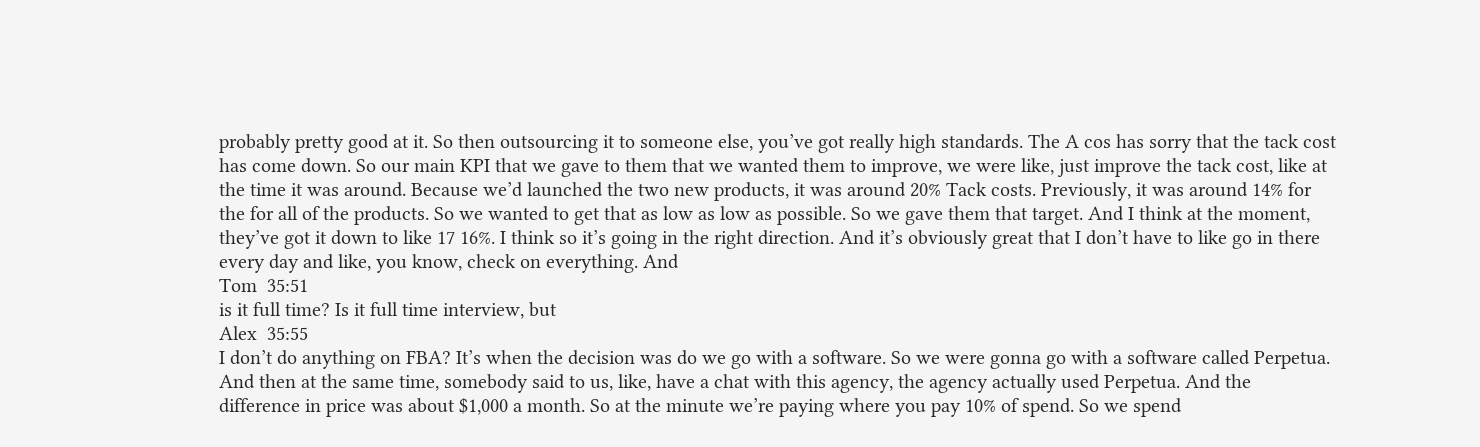probably pretty good at it. So then outsourcing it to someone else, you’ve got really high standards. The A cos has sorry that the tack cost has come down. So our main KPI that we gave to them that we wanted them to improve, we were like, just improve the tack cost, like at the time it was around. Because we’d launched the two new products, it was around 20% Tack costs. Previously, it was around 14% for the for all of the products. So we wanted to get that as low as low as possible. So we gave them that target. And I think at the moment, they’ve got it down to like 17 16%. I think so it’s going in the right direction. And it’s obviously great that I don’t have to like go in there every day and like, you know, check on everything. And
Tom  35:51
is it full time? Is it full time interview, but
Alex  35:55
I don’t do anything on FBA? It’s when the decision was do we go with a software. So we were gonna go with a software called Perpetua. And then at the same time, somebody said to us, like, have a chat with this agency, the agency actually used Perpetua. And the difference in price was about $1,000 a month. So at the minute we’re paying where you pay 10% of spend. So we spend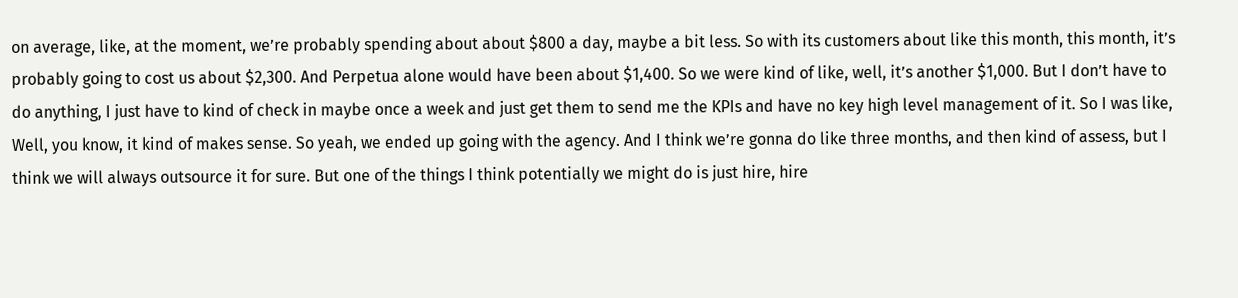on average, like, at the moment, we’re probably spending about about $800 a day, maybe a bit less. So with its customers about like this month, this month, it’s probably going to cost us about $2,300. And Perpetua alone would have been about $1,400. So we were kind of like, well, it’s another $1,000. But I don’t have to do anything, I just have to kind of check in maybe once a week and just get them to send me the KPIs and have no key high level management of it. So I was like, Well, you know, it kind of makes sense. So yeah, we ended up going with the agency. And I think we’re gonna do like three months, and then kind of assess, but I think we will always outsource it for sure. But one of the things I think potentially we might do is just hire, hire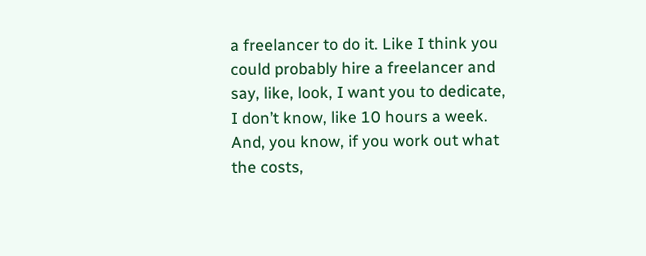a freelancer to do it. Like I think you could probably hire a freelancer and say, like, look, I want you to dedicate, I don’t know, like 10 hours a week. And, you know, if you work out what the costs,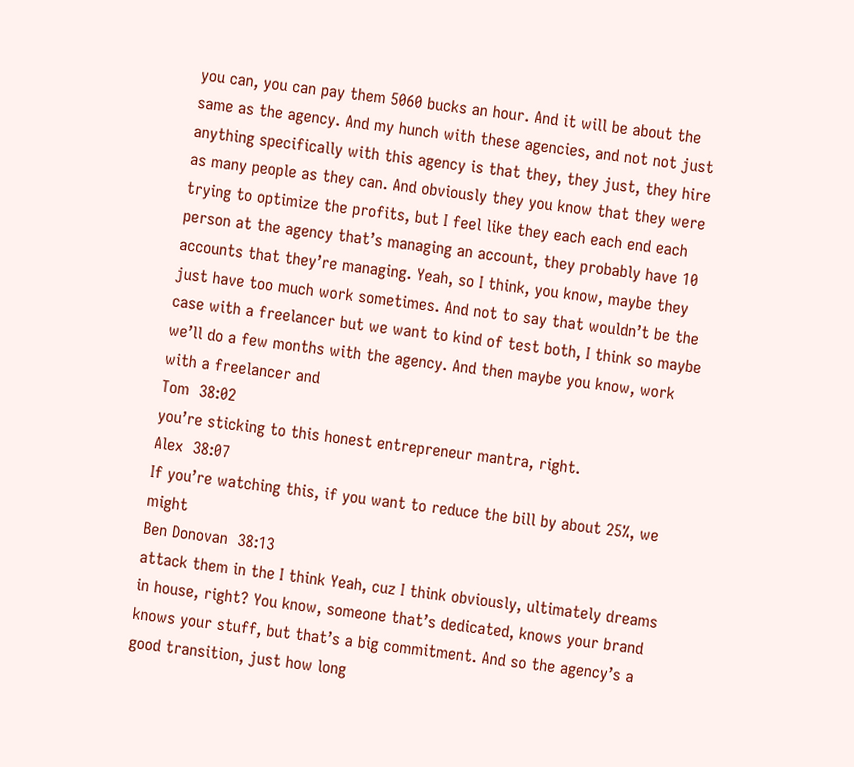you can, you can pay them 5060 bucks an hour. And it will be about the same as the agency. And my hunch with these agencies, and not not just anything specifically with this agency is that they, they just, they hire as many people as they can. And obviously they you know that they were trying to optimize the profits, but I feel like they each each end each person at the agency that’s managing an account, they probably have 10 accounts that they’re managing. Yeah, so I think, you know, maybe they just have too much work sometimes. And not to say that wouldn’t be the case with a freelancer but we want to kind of test both, I think so maybe we’ll do a few months with the agency. And then maybe you know, work with a freelancer and
Tom  38:02
you’re sticking to this honest entrepreneur mantra, right.
Alex  38:07
If you’re watching this, if you want to reduce the bill by about 25%, we might
Ben Donovan  38:13
attack them in the I think Yeah, cuz I think obviously, ultimately dreams in house, right? You know, someone that’s dedicated, knows your brand knows your stuff, but that’s a big commitment. And so the agency’s a good transition, just how long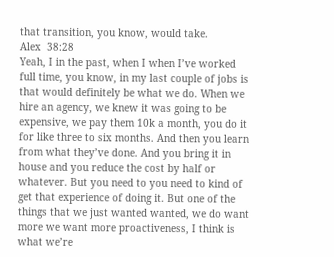that transition, you know, would take.
Alex  38:28
Yeah, I in the past, when I when I’ve worked full time, you know, in my last couple of jobs is that would definitely be what we do. When we hire an agency, we knew it was going to be expensive, we pay them 10k a month, you do it for like three to six months. And then you learn from what they’ve done. And you bring it in house and you reduce the cost by half or whatever. But you need to you need to kind of get that experience of doing it. But one of the things that we just wanted wanted, we do want more we want more proactiveness, I think is what we’re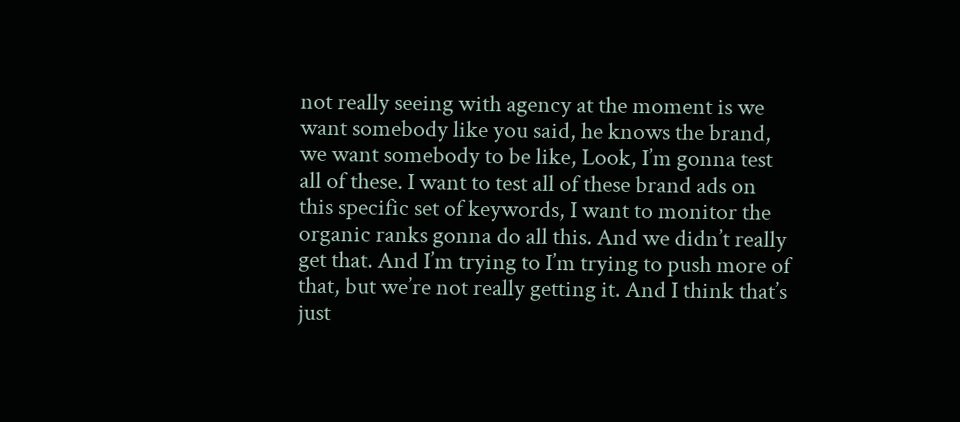not really seeing with agency at the moment is we want somebody like you said, he knows the brand, we want somebody to be like, Look, I’m gonna test all of these. I want to test all of these brand ads on this specific set of keywords, I want to monitor the organic ranks gonna do all this. And we didn’t really get that. And I’m trying to I’m trying to push more of that, but we’re not really getting it. And I think that’s just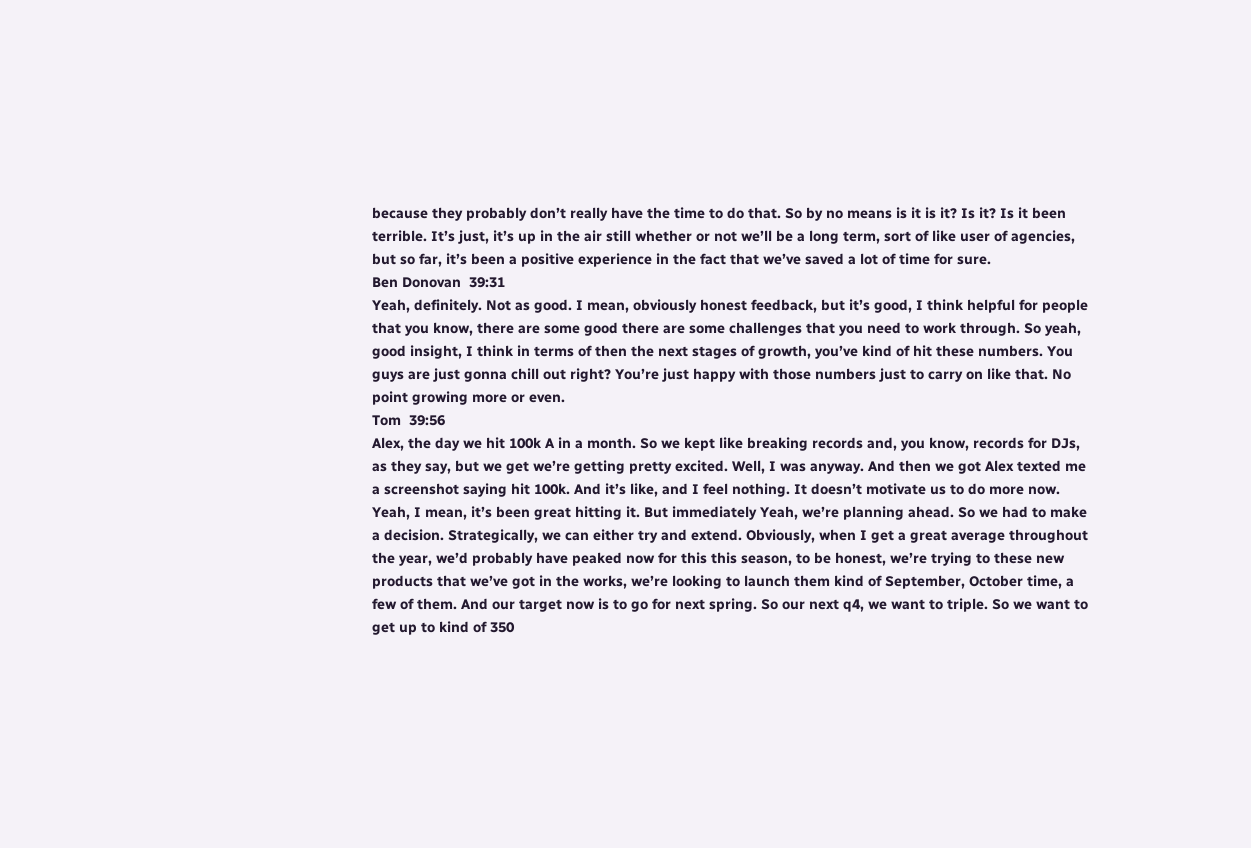because they probably don’t really have the time to do that. So by no means is it is it? Is it? Is it been terrible. It’s just, it’s up in the air still whether or not we’ll be a long term, sort of like user of agencies, but so far, it’s been a positive experience in the fact that we’ve saved a lot of time for sure.
Ben Donovan  39:31
Yeah, definitely. Not as good. I mean, obviously honest feedback, but it’s good, I think helpful for people that you know, there are some good there are some challenges that you need to work through. So yeah, good insight, I think in terms of then the next stages of growth, you’ve kind of hit these numbers. You guys are just gonna chill out right? You’re just happy with those numbers just to carry on like that. No point growing more or even.
Tom  39:56
Alex, the day we hit 100k A in a month. So we kept like breaking records and, you know, records for DJs, as they say, but we get we’re getting pretty excited. Well, I was anyway. And then we got Alex texted me a screenshot saying hit 100k. And it’s like, and I feel nothing. It doesn’t motivate us to do more now. Yeah, I mean, it’s been great hitting it. But immediately Yeah, we’re planning ahead. So we had to make a decision. Strategically, we can either try and extend. Obviously, when I get a great average throughout the year, we’d probably have peaked now for this this season, to be honest, we’re trying to these new products that we’ve got in the works, we’re looking to launch them kind of September, October time, a few of them. And our target now is to go for next spring. So our next q4, we want to triple. So we want to get up to kind of 350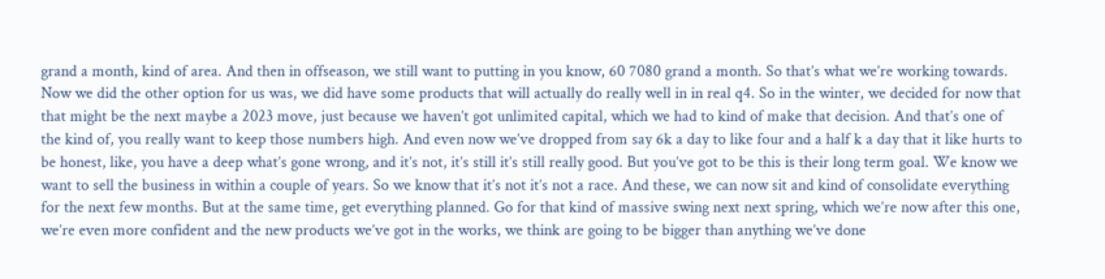grand a month, kind of area. And then in offseason, we still want to putting in you know, 60 7080 grand a month. So that’s what we’re working towards. Now we did the other option for us was, we did have some products that will actually do really well in in real q4. So in the winter, we decided for now that that might be the next maybe a 2023 move, just because we haven’t got unlimited capital, which we had to kind of make that decision. And that’s one of the kind of, you really want to keep those numbers high. And even now we’ve dropped from say 6k a day to like four and a half k a day that it like hurts to be honest, like, you have a deep what’s gone wrong, and it’s not, it’s still it’s still really good. But you’ve got to be this is their long term goal. We know we want to sell the business in within a couple of years. So we know that it’s not it’s not a race. And these, we can now sit and kind of consolidate everything for the next few months. But at the same time, get everything planned. Go for that kind of massive swing next next spring, which we’re now after this one, we’re even more confident and the new products we’ve got in the works, we think are going to be bigger than anything we’ve done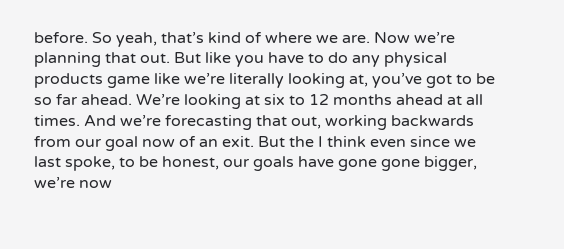before. So yeah, that’s kind of where we are. Now we’re planning that out. But like you have to do any physical products game like we’re literally looking at, you’ve got to be so far ahead. We’re looking at six to 12 months ahead at all times. And we’re forecasting that out, working backwards from our goal now of an exit. But the I think even since we last spoke, to be honest, our goals have gone gone bigger, we’re now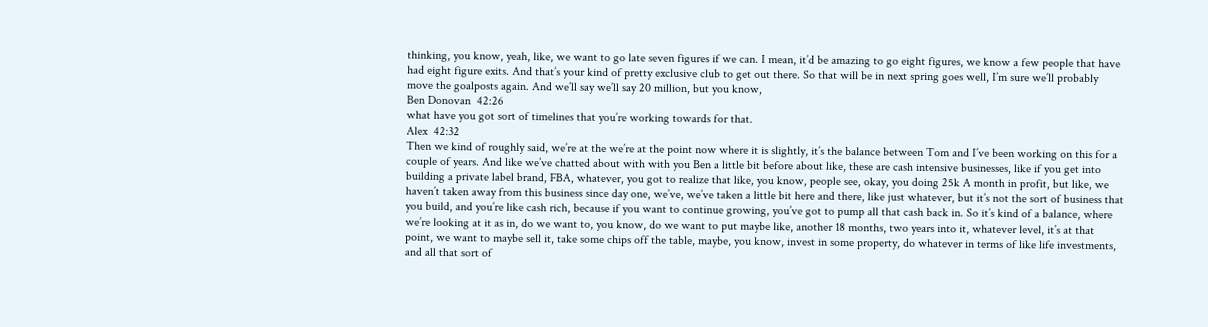thinking, you know, yeah, like, we want to go late seven figures if we can. I mean, it’d be amazing to go eight figures, we know a few people that have had eight figure exits. And that’s your kind of pretty exclusive club to get out there. So that will be in next spring goes well, I’m sure we’ll probably move the goalposts again. And we’ll say we’ll say 20 million, but you know,
Ben Donovan  42:26
what have you got sort of timelines that you’re working towards for that.
Alex  42:32
Then we kind of roughly said, we’re at the we’re at the point now where it is slightly, it’s the balance between Tom and I’ve been working on this for a couple of years. And like we’ve chatted about with with you Ben a little bit before about like, these are cash intensive businesses, like if you get into building a private label brand, FBA, whatever, you got to realize that like, you know, people see, okay, you doing 25k A month in profit, but like, we haven’t taken away from this business since day one, we’ve, we’ve taken a little bit here and there, like just whatever, but it’s not the sort of business that you build, and you’re like cash rich, because if you want to continue growing, you’ve got to pump all that cash back in. So it’s kind of a balance, where we’re looking at it as in, do we want to, you know, do we want to put maybe like, another 18 months, two years into it, whatever level, it’s at that point, we want to maybe sell it, take some chips off the table, maybe, you know, invest in some property, do whatever in terms of like life investments, and all that sort of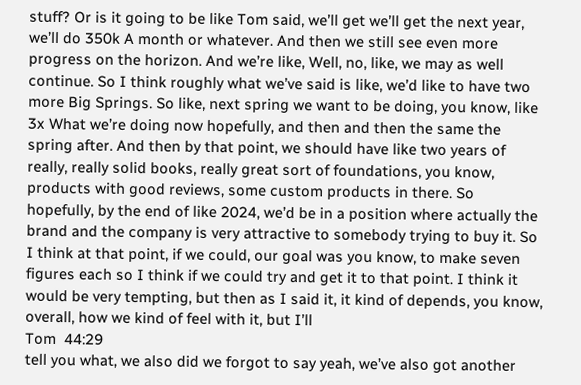stuff? Or is it going to be like Tom said, we’ll get we’ll get the next year, we’ll do 350k A month or whatever. And then we still see even more progress on the horizon. And we’re like, Well, no, like, we may as well continue. So I think roughly what we’ve said is like, we’d like to have two more Big Springs. So like, next spring we want to be doing, you know, like 3x What we’re doing now hopefully, and then and then the same the spring after. And then by that point, we should have like two years of really, really solid books, really great sort of foundations, you know, products with good reviews, some custom products in there. So hopefully, by the end of like 2024, we’d be in a position where actually the brand and the company is very attractive to somebody trying to buy it. So I think at that point, if we could, our goal was you know, to make seven figures each so I think if we could try and get it to that point. I think it would be very tempting, but then as I said it, it kind of depends, you know, overall, how we kind of feel with it, but I’ll
Tom  44:29
tell you what, we also did we forgot to say yeah, we’ve also got another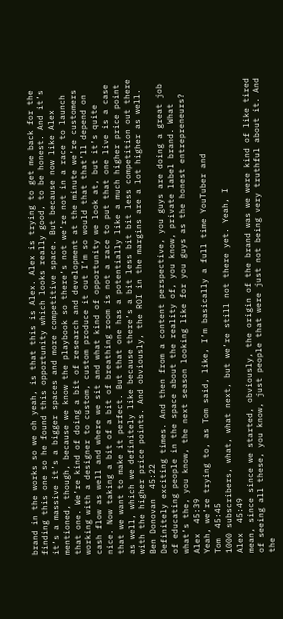brand in the works so we oh yeah, is that this is Alex. Alex is trying to get me back for the finding this one so he found this opportunity which looks really good, to be honest. And it’s it’s a massive it’s a bigger spaces and more competitive space. But because now like Alex mentioned, though, because we know the playbook so there’s not we’re not in a race to launch that one. We’re kind of doing a bit of research and development at the minute we’re customers working with a designer to custom, custom produce it out I’m so would that that’ll depend on cash flow as well and where we sit and what kind of opportunity we look at, but it’s quite nice. Now taking a bit of a bit of breathing room is not a race to put that one live is a case that we want to make it perfect. But that one has a potentially like a much higher price point as well, which we definitely like because there’s a bit less bit bit less competition out there with the higher price points. And obviously, the ROI in the margins are a lot higher as well.
Ben Donovan  45:22
Definitely exciting times. And then from a content perspective, you guys are doing a great job of educating people in the space about the reality of, you know, private label brand. What what’s the, you know, the next season looking like for you guys as the honest entrepreneurs?
Alex  45:39
Yeah, we’re trying to, as Tom said, like, I’m basically a full time YouTuber and
Tom  45:45
1000 subscribers, what, what next, but we’re still not there yet. Yeah, I
Alex  45:49
mean, since since we started, obviously, the origin of the brand was we were kind of like tired of seeing all these, you know, just people that were just not being very truthful about it. And the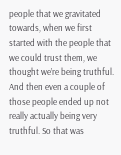people that we gravitated towards, when we first started with the people that we could trust them, we thought we’re being truthful. And then even a couple of those people ended up not really actually being very truthful. So that was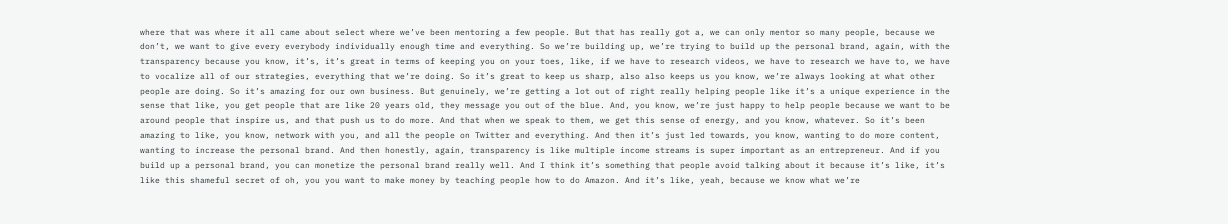where that was where it all came about select where we’ve been mentoring a few people. But that has really got a, we can only mentor so many people, because we don’t, we want to give every everybody individually enough time and everything. So we’re building up, we’re trying to build up the personal brand, again, with the transparency because you know, it’s, it’s great in terms of keeping you on your toes, like, if we have to research videos, we have to research we have to, we have to vocalize all of our strategies, everything that we’re doing. So it’s great to keep us sharp, also also keeps us you know, we’re always looking at what other people are doing. So it’s amazing for our own business. But genuinely, we’re getting a lot out of right really helping people like it’s a unique experience in the sense that like, you get people that are like 20 years old, they message you out of the blue. And, you know, we’re just happy to help people because we want to be around people that inspire us, and that push us to do more. And that when we speak to them, we get this sense of energy, and you know, whatever. So it’s been amazing to like, you know, network with you, and all the people on Twitter and everything. And then it’s just led towards, you know, wanting to do more content, wanting to increase the personal brand. And then honestly, again, transparency is like multiple income streams is super important as an entrepreneur. And if you build up a personal brand, you can monetize the personal brand really well. And I think it’s something that people avoid talking about it because it’s like, it’s like this shameful secret of oh, you you want to make money by teaching people how to do Amazon. And it’s like, yeah, because we know what we’re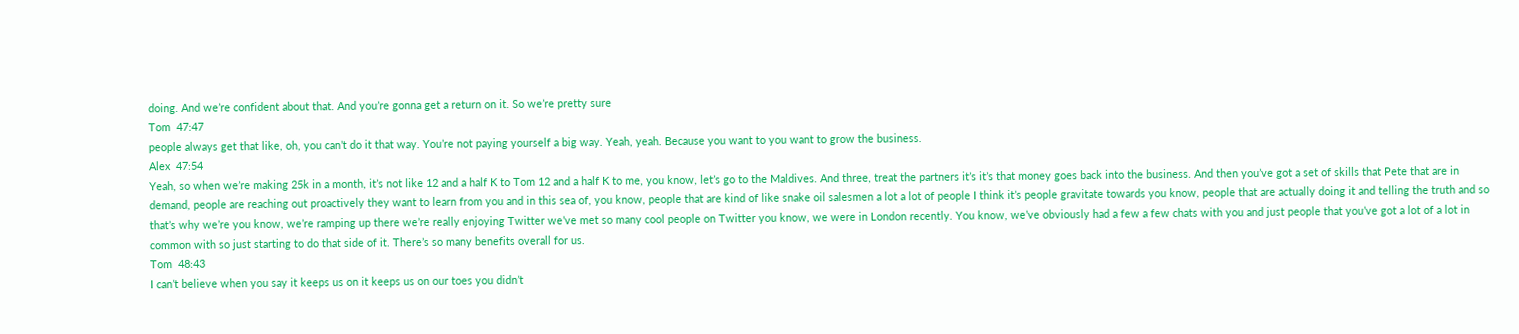doing. And we’re confident about that. And you’re gonna get a return on it. So we’re pretty sure
Tom  47:47
people always get that like, oh, you can’t do it that way. You’re not paying yourself a big way. Yeah, yeah. Because you want to you want to grow the business.
Alex  47:54
Yeah, so when we’re making 25k in a month, it’s not like 12 and a half K to Tom 12 and a half K to me, you know, let’s go to the Maldives. And three, treat the partners it’s it’s that money goes back into the business. And then you’ve got a set of skills that Pete that are in demand, people are reaching out proactively they want to learn from you and in this sea of, you know, people that are kind of like snake oil salesmen a lot a lot of people I think it’s people gravitate towards you know, people that are actually doing it and telling the truth and so that’s why we’re you know, we’re ramping up there we’re really enjoying Twitter we’ve met so many cool people on Twitter you know, we were in London recently. You know, we’ve obviously had a few a few chats with you and just people that you’ve got a lot of a lot in common with so just starting to do that side of it. There’s so many benefits overall for us.
Tom  48:43
I can’t believe when you say it keeps us on it keeps us on our toes you didn’t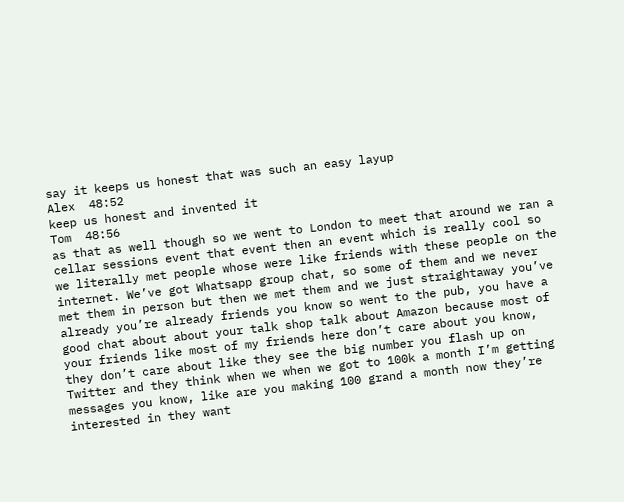say it keeps us honest that was such an easy layup
Alex  48:52
keep us honest and invented it
Tom  48:56
as that as well though so we went to London to meet that around we ran a cellar sessions event that event then an event which is really cool so we literally met people whose were like friends with these people on the internet. We’ve got Whatsapp group chat, so some of them and we never met them in person but then we met them and we just straightaway you’ve already you’re already friends you know so went to the pub, you have a good chat about about your talk shop talk about Amazon because most of your friends like most of my friends here don’t care about you know, they don’t care about like they see the big number you flash up on Twitter and they think when we when we got to 100k a month I’m getting messages you know, like are you making 100 grand a month now they’re interested in they want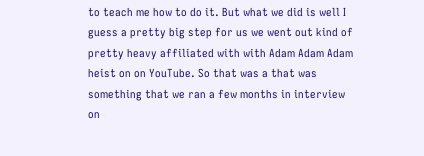to teach me how to do it. But what we did is well I guess a pretty big step for us we went out kind of pretty heavy affiliated with with Adam Adam Adam heist on on YouTube. So that was a that was something that we ran a few months in interview on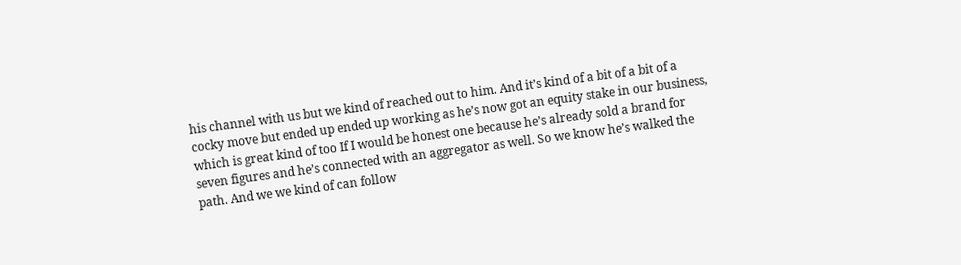his channel with us but we kind of reached out to him. And it’s kind of a bit of a bit of a cocky move but ended up ended up working as he’s now got an equity stake in our business, which is great kind of too If I would be honest one because he’s already sold a brand for seven figures and he’s connected with an aggregator as well. So we know he’s walked the path. And we we kind of can follow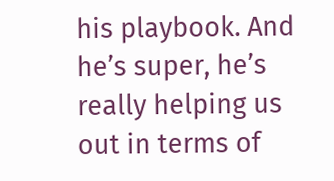his playbook. And he’s super, he’s really helping us out in terms of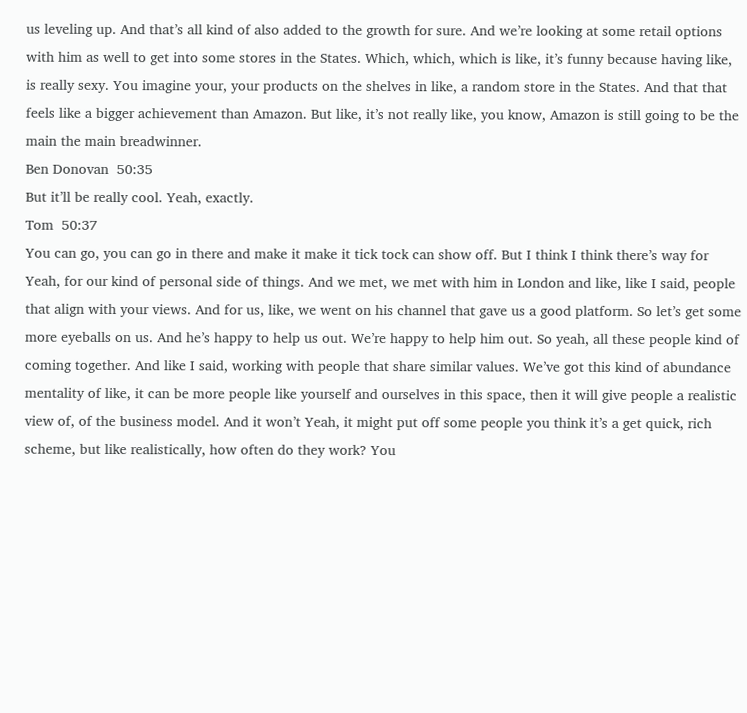us leveling up. And that’s all kind of also added to the growth for sure. And we’re looking at some retail options with him as well to get into some stores in the States. Which, which, which is like, it’s funny because having like, is really sexy. You imagine your, your products on the shelves in like, a random store in the States. And that that feels like a bigger achievement than Amazon. But like, it’s not really like, you know, Amazon is still going to be the main the main breadwinner.
Ben Donovan  50:35
But it’ll be really cool. Yeah, exactly.
Tom  50:37
You can go, you can go in there and make it make it tick tock can show off. But I think I think there’s way for Yeah, for our kind of personal side of things. And we met, we met with him in London and like, like I said, people that align with your views. And for us, like, we went on his channel that gave us a good platform. So let’s get some more eyeballs on us. And he’s happy to help us out. We’re happy to help him out. So yeah, all these people kind of coming together. And like I said, working with people that share similar values. We’ve got this kind of abundance mentality of like, it can be more people like yourself and ourselves in this space, then it will give people a realistic view of, of the business model. And it won’t Yeah, it might put off some people you think it’s a get quick, rich scheme, but like realistically, how often do they work? You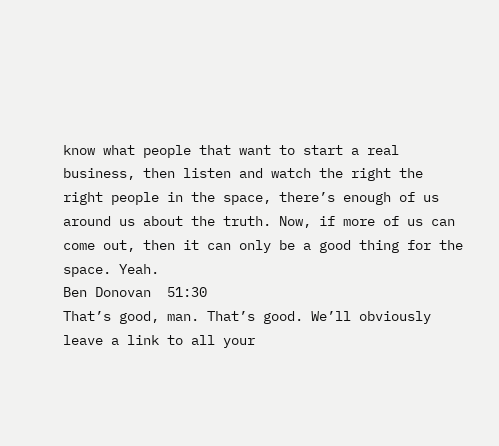know what people that want to start a real business, then listen and watch the right the right people in the space, there’s enough of us around us about the truth. Now, if more of us can come out, then it can only be a good thing for the space. Yeah.
Ben Donovan  51:30
That’s good, man. That’s good. We’ll obviously leave a link to all your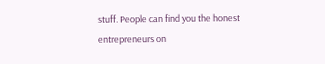stuff. People can find you the honest entrepreneurs on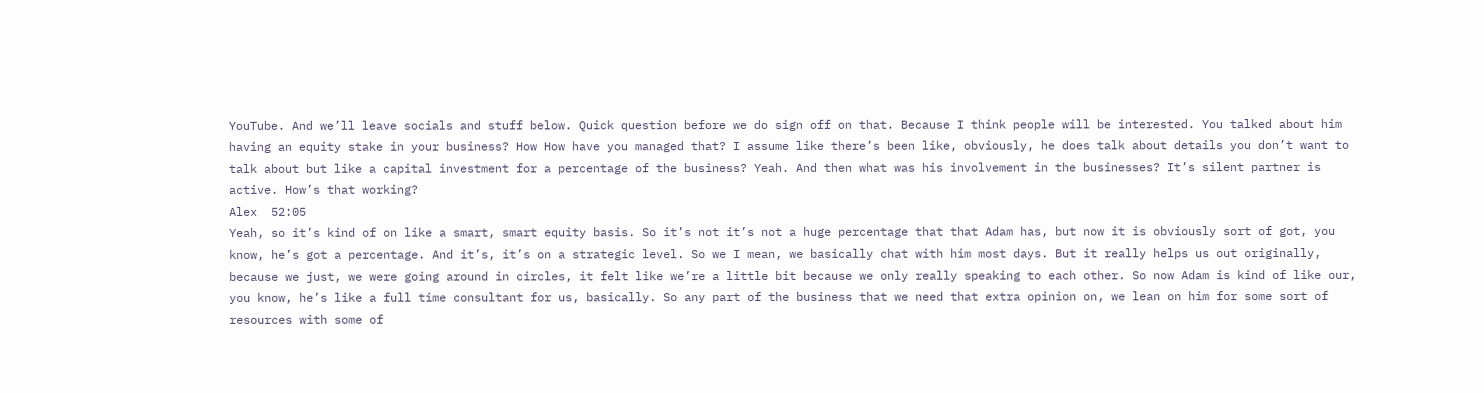YouTube. And we’ll leave socials and stuff below. Quick question before we do sign off on that. Because I think people will be interested. You talked about him having an equity stake in your business? How How have you managed that? I assume like there’s been like, obviously, he does talk about details you don’t want to talk about but like a capital investment for a percentage of the business? Yeah. And then what was his involvement in the businesses? It’s silent partner is active. How’s that working?
Alex  52:05
Yeah, so it’s kind of on like a smart, smart equity basis. So it’s not it’s not a huge percentage that that Adam has, but now it is obviously sort of got, you know, he’s got a percentage. And it’s, it’s on a strategic level. So we I mean, we basically chat with him most days. But it really helps us out originally, because we just, we were going around in circles, it felt like we’re a little bit because we only really speaking to each other. So now Adam is kind of like our, you know, he’s like a full time consultant for us, basically. So any part of the business that we need that extra opinion on, we lean on him for some sort of resources with some of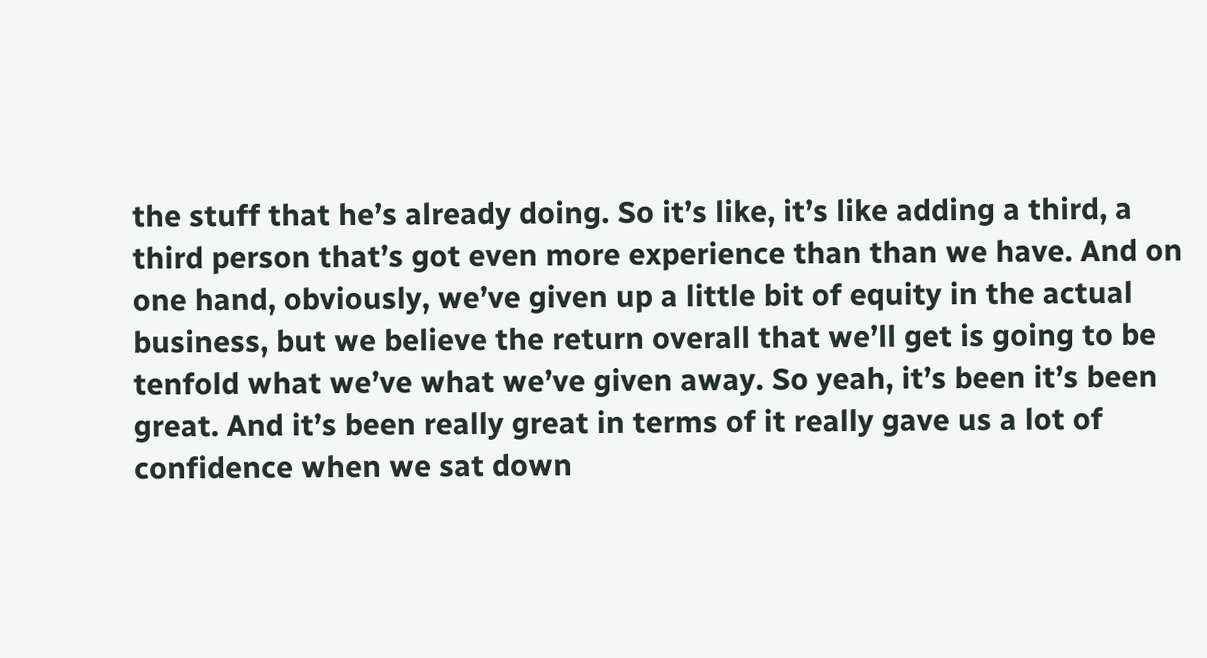the stuff that he’s already doing. So it’s like, it’s like adding a third, a third person that’s got even more experience than than we have. And on one hand, obviously, we’ve given up a little bit of equity in the actual business, but we believe the return overall that we’ll get is going to be tenfold what we’ve what we’ve given away. So yeah, it’s been it’s been great. And it’s been really great in terms of it really gave us a lot of confidence when we sat down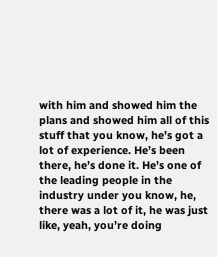with him and showed him the plans and showed him all of this stuff that you know, he’s got a lot of experience. He’s been there, he’s done it. He’s one of the leading people in the industry under you know, he, there was a lot of it, he was just like, yeah, you’re doing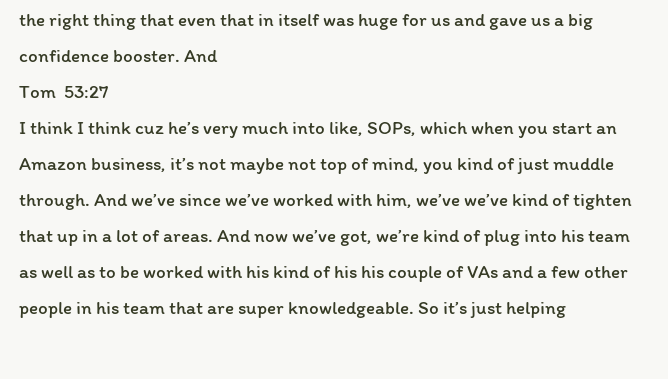the right thing that even that in itself was huge for us and gave us a big confidence booster. And
Tom  53:27
I think I think cuz he’s very much into like, SOPs, which when you start an Amazon business, it’s not maybe not top of mind, you kind of just muddle through. And we’ve since we’ve worked with him, we’ve we’ve kind of tighten that up in a lot of areas. And now we’ve got, we’re kind of plug into his team as well as to be worked with his kind of his his couple of VAs and a few other people in his team that are super knowledgeable. So it’s just helping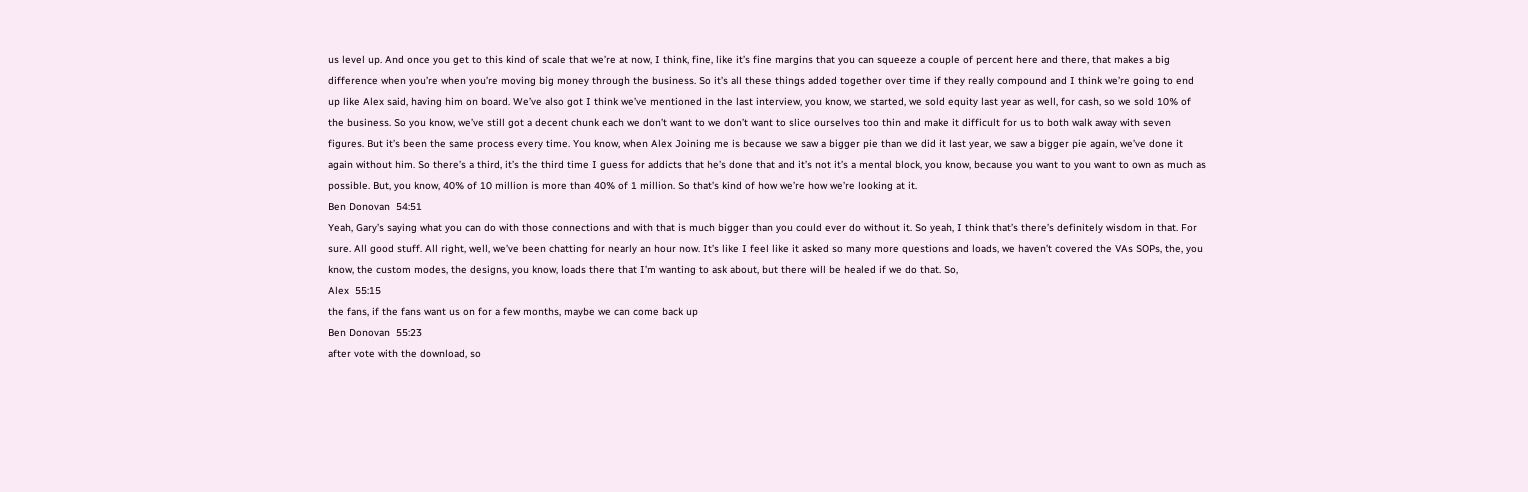us level up. And once you get to this kind of scale that we’re at now, I think, fine, like it’s fine margins that you can squeeze a couple of percent here and there, that makes a big difference when you’re when you’re moving big money through the business. So it’s all these things added together over time if they really compound and I think we’re going to end up like Alex said, having him on board. We’ve also got I think we’ve mentioned in the last interview, you know, we started, we sold equity last year as well, for cash, so we sold 10% of the business. So you know, we’ve still got a decent chunk each we don’t want to we don’t want to slice ourselves too thin and make it difficult for us to both walk away with seven figures. But it’s been the same process every time. You know, when Alex Joining me is because we saw a bigger pie than we did it last year, we saw a bigger pie again, we’ve done it again without him. So there’s a third, it’s the third time I guess for addicts that he’s done that and it’s not it’s a mental block, you know, because you want to you want to own as much as possible. But, you know, 40% of 10 million is more than 40% of 1 million. So that’s kind of how we’re how we’re looking at it.
Ben Donovan  54:51
Yeah, Gary’s saying what you can do with those connections and with that is much bigger than you could ever do without it. So yeah, I think that’s there’s definitely wisdom in that. For sure. All good stuff. All right, well, we’ve been chatting for nearly an hour now. It’s like I feel like it asked so many more questions and loads, we haven’t covered the VAs SOPs, the, you know, the custom modes, the designs, you know, loads there that I’m wanting to ask about, but there will be healed if we do that. So,
Alex  55:15
the fans, if the fans want us on for a few months, maybe we can come back up
Ben Donovan  55:23
after vote with the download, so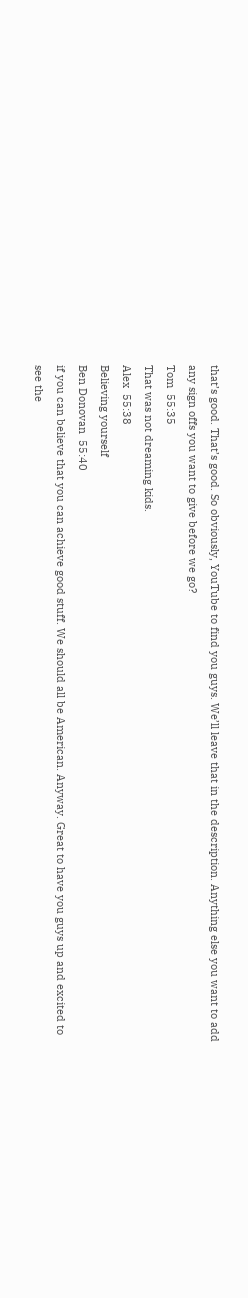that’s good. That’s good. So obviously, YouTube to find you guys. We’ll leave that in the description. Anything else you want to add any sign offs you want to give before we go?
Tom  55:35
That was not dreaming kids.
Alex  55:38
Believing yourself
Ben Donovan  55:40
if you can believe that you can achieve good stuff. We should all be American. Anyway. Great to have you guys up and excited to see the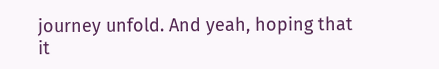journey unfold. And yeah, hoping that it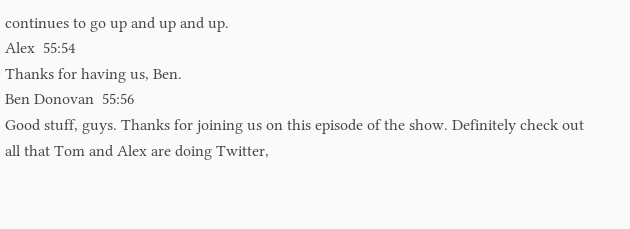continues to go up and up and up.
Alex  55:54
Thanks for having us, Ben.
Ben Donovan  55:56
Good stuff, guys. Thanks for joining us on this episode of the show. Definitely check out all that Tom and Alex are doing Twitter,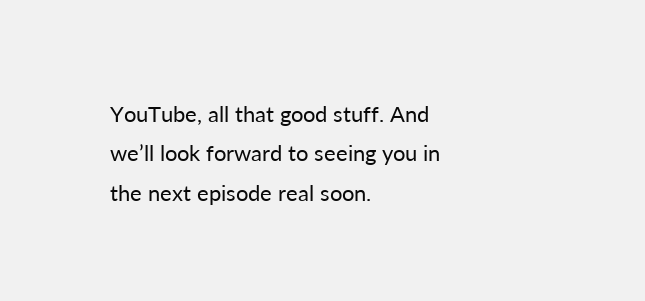YouTube, all that good stuff. And we’ll look forward to seeing you in the next episode real soon.